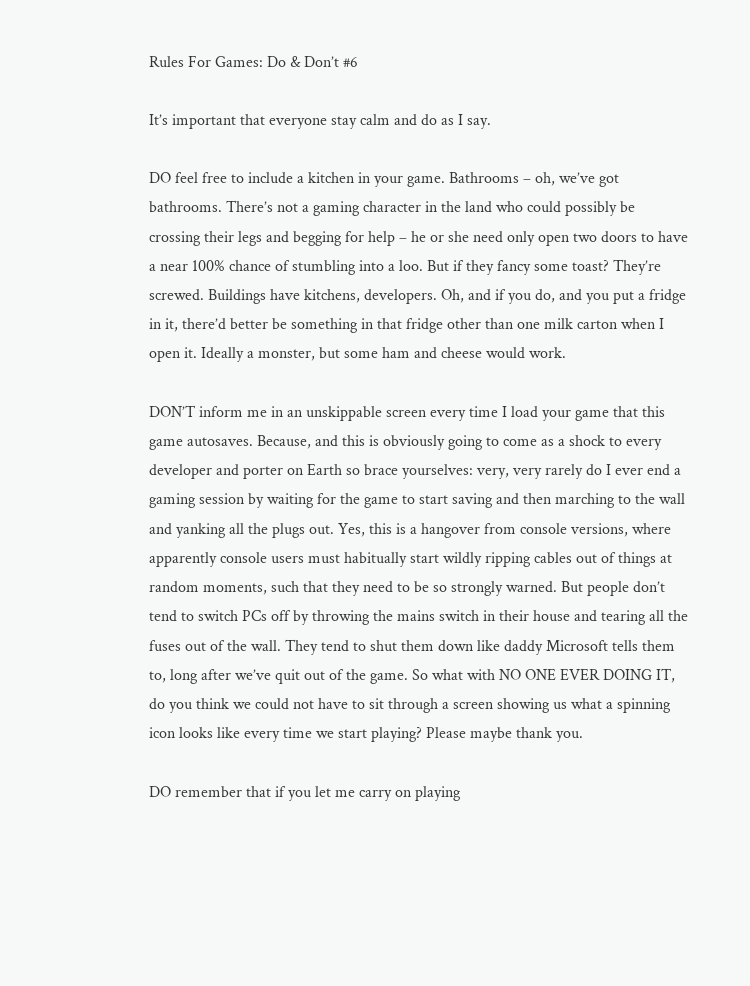Rules For Games: Do & Don’t #6

It’s important that everyone stay calm and do as I say.

DO feel free to include a kitchen in your game. Bathrooms – oh, we’ve got bathrooms. There’s not a gaming character in the land who could possibly be crossing their legs and begging for help – he or she need only open two doors to have a near 100% chance of stumbling into a loo. But if they fancy some toast? They’re screwed. Buildings have kitchens, developers. Oh, and if you do, and you put a fridge in it, there’d better be something in that fridge other than one milk carton when I open it. Ideally a monster, but some ham and cheese would work.

DON’T inform me in an unskippable screen every time I load your game that this game autosaves. Because, and this is obviously going to come as a shock to every developer and porter on Earth so brace yourselves: very, very rarely do I ever end a gaming session by waiting for the game to start saving and then marching to the wall and yanking all the plugs out. Yes, this is a hangover from console versions, where apparently console users must habitually start wildly ripping cables out of things at random moments, such that they need to be so strongly warned. But people don’t tend to switch PCs off by throwing the mains switch in their house and tearing all the fuses out of the wall. They tend to shut them down like daddy Microsoft tells them to, long after we’ve quit out of the game. So what with NO ONE EVER DOING IT, do you think we could not have to sit through a screen showing us what a spinning icon looks like every time we start playing? Please maybe thank you.

DO remember that if you let me carry on playing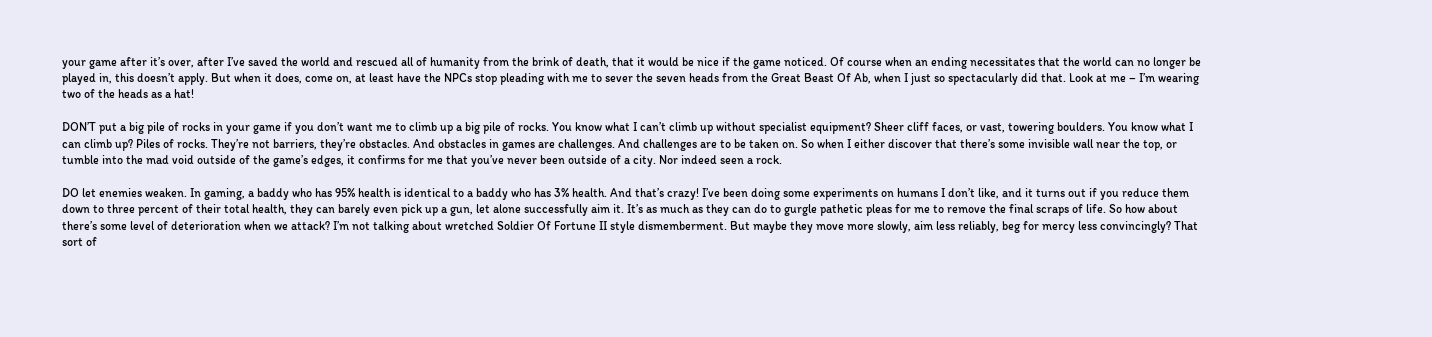your game after it’s over, after I’ve saved the world and rescued all of humanity from the brink of death, that it would be nice if the game noticed. Of course when an ending necessitates that the world can no longer be played in, this doesn’t apply. But when it does, come on, at least have the NPCs stop pleading with me to sever the seven heads from the Great Beast Of Ab, when I just so spectacularly did that. Look at me – I’m wearing two of the heads as a hat!

DON’T put a big pile of rocks in your game if you don’t want me to climb up a big pile of rocks. You know what I can’t climb up without specialist equipment? Sheer cliff faces, or vast, towering boulders. You know what I can climb up? Piles of rocks. They’re not barriers, they’re obstacles. And obstacles in games are challenges. And challenges are to be taken on. So when I either discover that there’s some invisible wall near the top, or tumble into the mad void outside of the game’s edges, it confirms for me that you’ve never been outside of a city. Nor indeed seen a rock.

DO let enemies weaken. In gaming, a baddy who has 95% health is identical to a baddy who has 3% health. And that’s crazy! I’ve been doing some experiments on humans I don’t like, and it turns out if you reduce them down to three percent of their total health, they can barely even pick up a gun, let alone successfully aim it. It’s as much as they can do to gurgle pathetic pleas for me to remove the final scraps of life. So how about there’s some level of deterioration when we attack? I’m not talking about wretched Soldier Of Fortune II style dismemberment. But maybe they move more slowly, aim less reliably, beg for mercy less convincingly? That sort of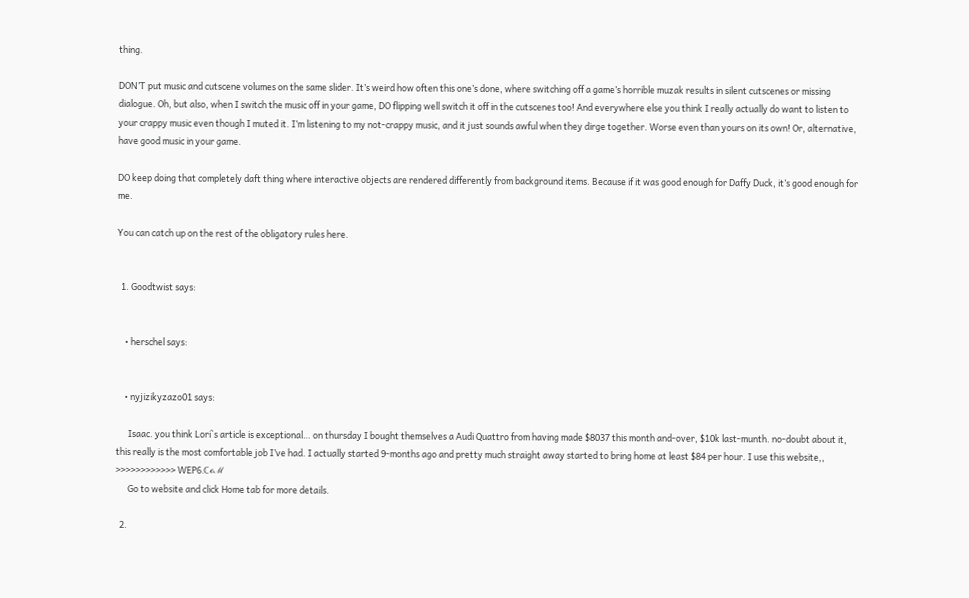thing.

DON’T put music and cutscene volumes on the same slider. It’s weird how often this one’s done, where switching off a game’s horrible muzak results in silent cutscenes or missing dialogue. Oh, but also, when I switch the music off in your game, DO flipping well switch it off in the cutscenes too! And everywhere else you think I really actually do want to listen to your crappy music even though I muted it. I’m listening to my not-crappy music, and it just sounds awful when they dirge together. Worse even than yours on its own! Or, alternative, have good music in your game.

DO keep doing that completely daft thing where interactive objects are rendered differently from background items. Because if it was good enough for Daffy Duck, it’s good enough for me.

You can catch up on the rest of the obligatory rules here.


  1. Goodtwist says:


    • herschel says:


    • nyjizikyzazo01 says:

      Isaac. you think Lori`s article is exceptional… on thursday I bought themselves a Audi Quattro from having made $8037 this month and-over, $10k last-munth. no-doubt about it, this really is the most comfortable job I’ve had. I actually started 9-months ago and pretty much straight away started to bring home at least $84 per hour. I use this website,, >>>>>>>>>>>> WEP6.ℂℴℳ
      Go to website and click Home tab for more details.

  2.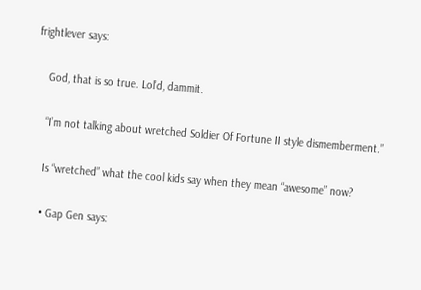frightlever says:

    God, that is so true. Lol’d, dammit.

    “I’m not talking about wretched Soldier Of Fortune II style dismemberment.”

    Is “wretched” what the cool kids say when they mean “awesome” now?

    • Gap Gen says: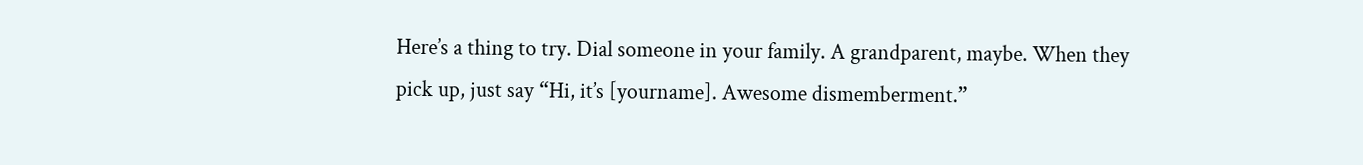Here’s a thing to try. Dial someone in your family. A grandparent, maybe. When they pick up, just say “Hi, it’s [yourname]. Awesome dismemberment.”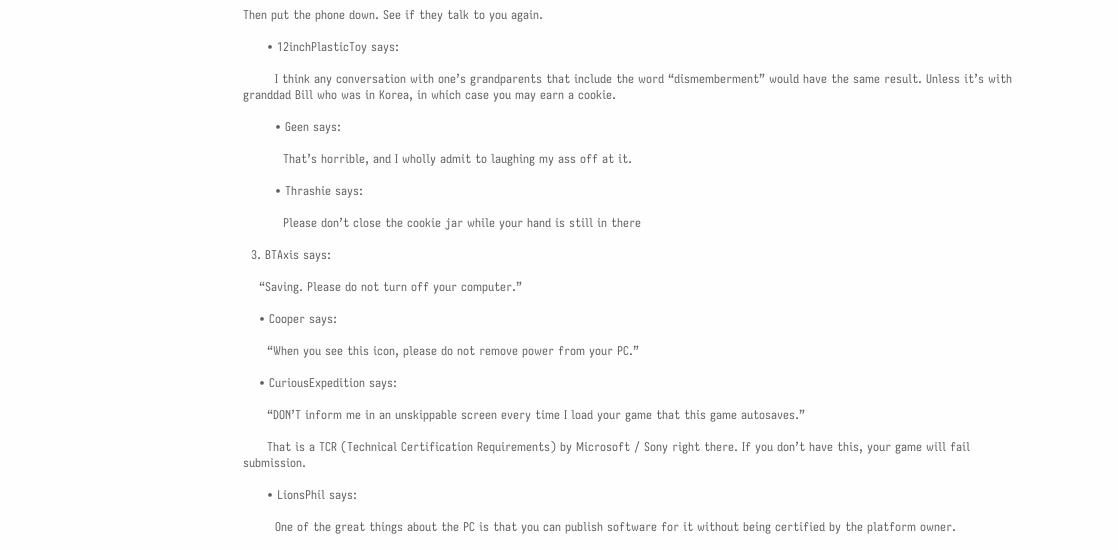Then put the phone down. See if they talk to you again.

      • 12inchPlasticToy says:

        I think any conversation with one’s grandparents that include the word “dismemberment” would have the same result. Unless it’s with granddad Bill who was in Korea, in which case you may earn a cookie.

        • Geen says:

          That’s horrible, and I wholly admit to laughing my ass off at it.

        • Thrashie says:

          Please don’t close the cookie jar while your hand is still in there

  3. BTAxis says:

    “Saving. Please do not turn off your computer.”

    • Cooper says:

      “When you see this icon, please do not remove power from your PC.”

    • CuriousExpedition says:

      “DON’T inform me in an unskippable screen every time I load your game that this game autosaves.”

      That is a TCR (Technical Certification Requirements) by Microsoft / Sony right there. If you don’t have this, your game will fail submission.

      • LionsPhil says:

        One of the great things about the PC is that you can publish software for it without being certified by the platform owner.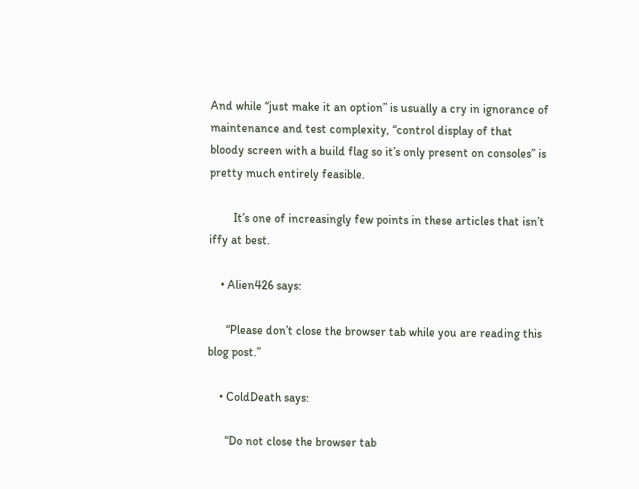And while “just make it an option” is usually a cry in ignorance of maintenance and test complexity, “control display of that bloody screen with a build flag so it’s only present on consoles” is pretty much entirely feasible.

        It’s one of increasingly few points in these articles that isn’t iffy at best.

    • Alien426 says:

      “Please don’t close the browser tab while you are reading this blog post.”

    • ColdDeath says:

      “Do not close the browser tab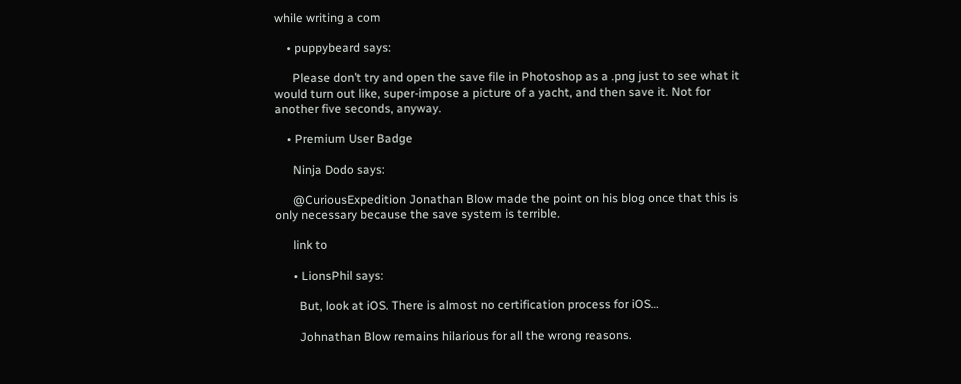while writing a com

    • puppybeard says:

      Please don’t try and open the save file in Photoshop as a .png just to see what it would turn out like, super-impose a picture of a yacht, and then save it. Not for another five seconds, anyway.

    • Premium User Badge

      Ninja Dodo says:

      @CuriousExpedition Jonathan Blow made the point on his blog once that this is only necessary because the save system is terrible.

      link to

      • LionsPhil says:

        But, look at iOS. There is almost no certification process for iOS…

        Johnathan Blow remains hilarious for all the wrong reasons.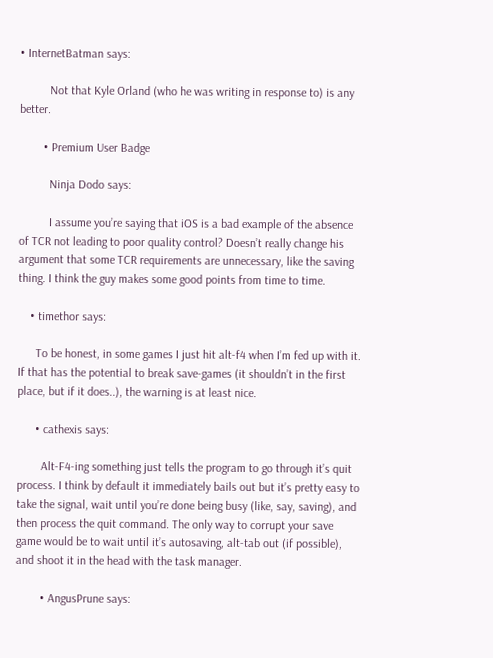• InternetBatman says:

          Not that Kyle Orland (who he was writing in response to) is any better.

        • Premium User Badge

          Ninja Dodo says:

          I assume you’re saying that iOS is a bad example of the absence of TCR not leading to poor quality control? Doesn’t really change his argument that some TCR requirements are unnecessary, like the saving thing. I think the guy makes some good points from time to time.

    • timethor says:

      To be honest, in some games I just hit alt-f4 when I’m fed up with it. If that has the potential to break save-games (it shouldn’t in the first place, but if it does..), the warning is at least nice.

      • cathexis says:

        Alt-F4-ing something just tells the program to go through it’s quit process. I think by default it immediately bails out but it’s pretty easy to take the signal, wait until you’re done being busy (like, say, saving), and then process the quit command. The only way to corrupt your save game would be to wait until it’s autosaving, alt-tab out (if possible), and shoot it in the head with the task manager.

        • AngusPrune says: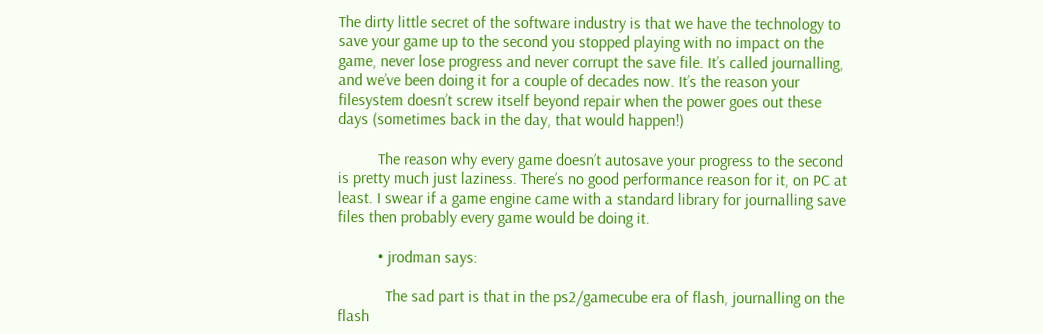The dirty little secret of the software industry is that we have the technology to save your game up to the second you stopped playing with no impact on the game, never lose progress and never corrupt the save file. It’s called journalling, and we’ve been doing it for a couple of decades now. It’s the reason your filesystem doesn’t screw itself beyond repair when the power goes out these days (sometimes back in the day, that would happen!)

          The reason why every game doesn’t autosave your progress to the second is pretty much just laziness. There’s no good performance reason for it, on PC at least. I swear if a game engine came with a standard library for journalling save files then probably every game would be doing it.

          • jrodman says:

            The sad part is that in the ps2/gamecube era of flash, journalling on the flash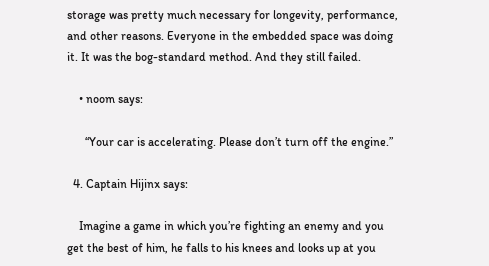storage was pretty much necessary for longevity, performance, and other reasons. Everyone in the embedded space was doing it. It was the bog-standard method. And they still failed.

    • noom says:

      “Your car is accelerating. Please don’t turn off the engine.”

  4. Captain Hijinx says:

    Imagine a game in which you’re fighting an enemy and you get the best of him, he falls to his knees and looks up at you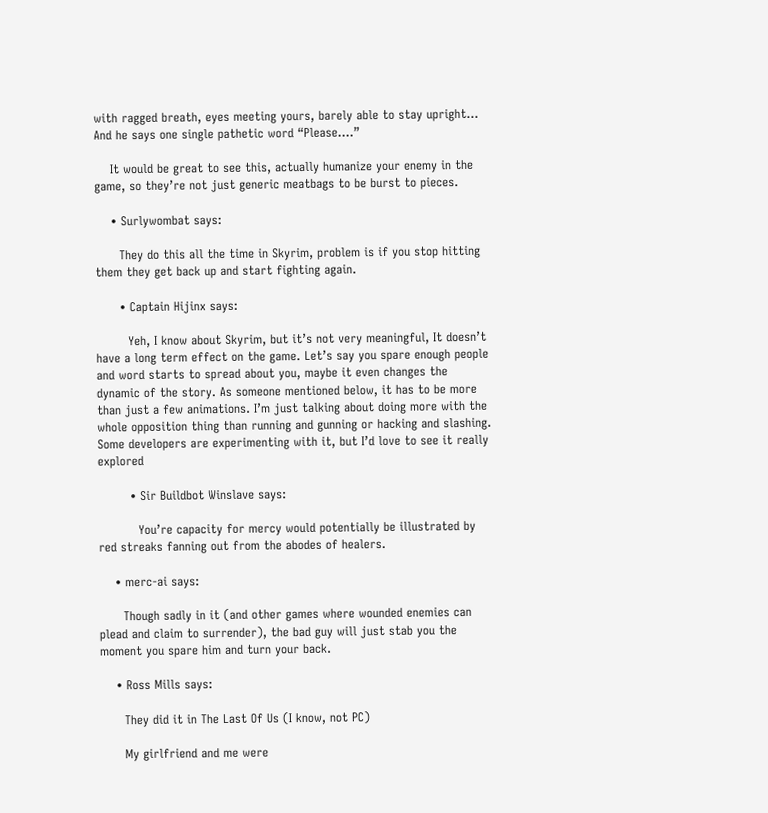with ragged breath, eyes meeting yours, barely able to stay upright… And he says one single pathetic word “Please….”

    It would be great to see this, actually humanize your enemy in the game, so they’re not just generic meatbags to be burst to pieces.

    • Surlywombat says:

      They do this all the time in Skyrim, problem is if you stop hitting them they get back up and start fighting again.

      • Captain Hijinx says:

        Yeh, I know about Skyrim, but it’s not very meaningful, It doesn’t have a long term effect on the game. Let’s say you spare enough people and word starts to spread about you, maybe it even changes the dynamic of the story. As someone mentioned below, it has to be more than just a few animations. I’m just talking about doing more with the whole opposition thing than running and gunning or hacking and slashing. Some developers are experimenting with it, but I’d love to see it really explored

        • Sir Buildbot Winslave says:

          You’re capacity for mercy would potentially be illustrated by red streaks fanning out from the abodes of healers.

    • merc-ai says:

      Though sadly in it (and other games where wounded enemies can plead and claim to surrender), the bad guy will just stab you the moment you spare him and turn your back.

    • Ross Mills says:

      They did it in The Last Of Us (I know, not PC)

      My girlfriend and me were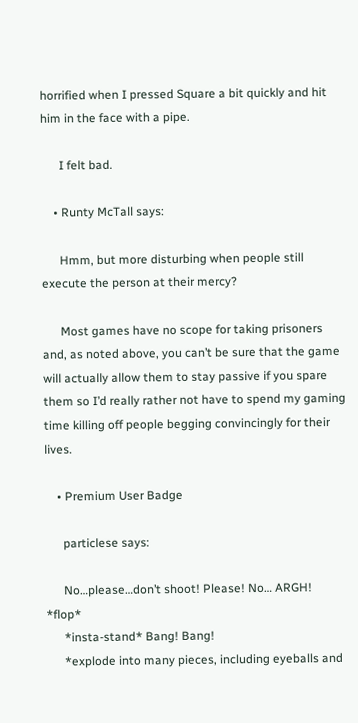horrified when I pressed Square a bit quickly and hit him in the face with a pipe.

      I felt bad.

    • Runty McTall says:

      Hmm, but more disturbing when people still execute the person at their mercy?

      Most games have no scope for taking prisoners and, as noted above, you can’t be sure that the game will actually allow them to stay passive if you spare them so I’d really rather not have to spend my gaming time killing off people begging convincingly for their lives.

    • Premium User Badge

      particlese says:

      No…please…don’t shoot! Please! No… ARGH! *flop*
      *insta-stand* Bang! Bang!
      *explode into many pieces, including eyeballs and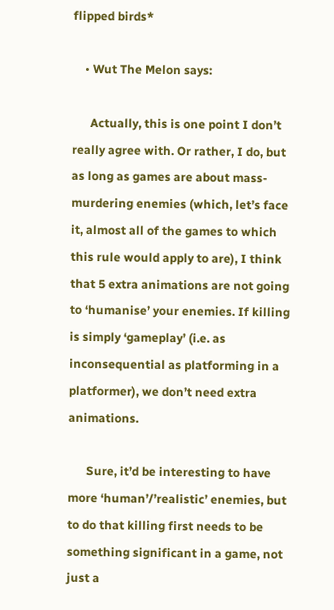flipped birds*

    • Wut The Melon says:

      Actually, this is one point I don’t really agree with. Or rather, I do, but as long as games are about mass-murdering enemies (which, let’s face it, almost all of the games to which this rule would apply to are), I think that 5 extra animations are not going to ‘humanise’ your enemies. If killing is simply ‘gameplay’ (i.e. as inconsequential as platforming in a platformer), we don’t need extra animations.

      Sure, it’d be interesting to have more ‘human’/’realistic’ enemies, but to do that killing first needs to be something significant in a game, not just a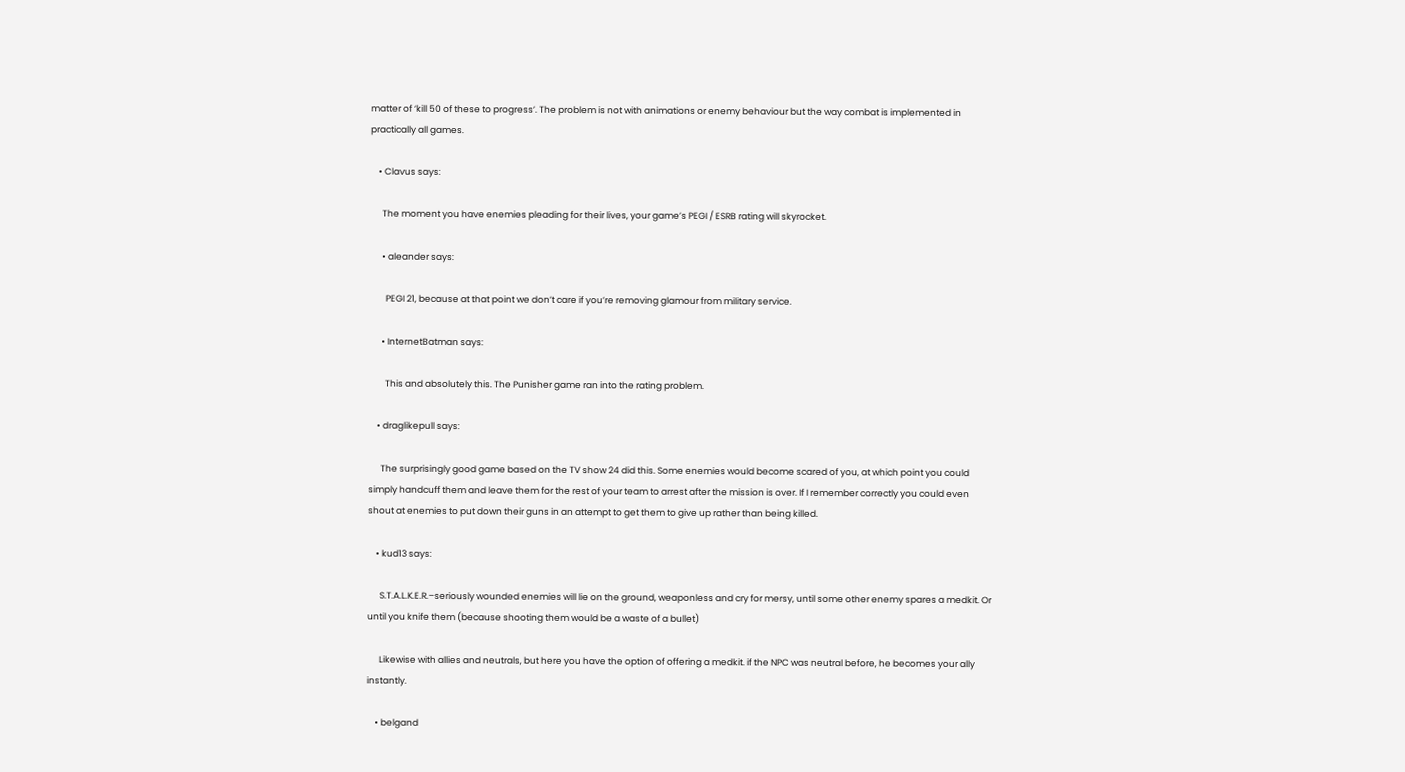matter of ‘kill 50 of these to progress’. The problem is not with animations or enemy behaviour but the way combat is implemented in practically all games.

    • Clavus says:

      The moment you have enemies pleading for their lives, your game’s PEGI / ESRB rating will skyrocket.

      • aleander says:

        PEGI 21, because at that point we don’t care if you’re removing glamour from military service.

      • InternetBatman says:

        This and absolutely this. The Punisher game ran into the rating problem.

    • draglikepull says:

      The surprisingly good game based on the TV show 24 did this. Some enemies would become scared of you, at which point you could simply handcuff them and leave them for the rest of your team to arrest after the mission is over. If I remember correctly you could even shout at enemies to put down their guns in an attempt to get them to give up rather than being killed.

    • kud13 says:

      S.T.A.L.K.E.R.–seriously wounded enemies will lie on the ground, weaponless and cry for mersy, until some other enemy spares a medkit. Or until you knife them (because shooting them would be a waste of a bullet)

      Likewise with allies and neutrals, but here you have the option of offering a medkit. if the NPC was neutral before, he becomes your ally instantly.

    • belgand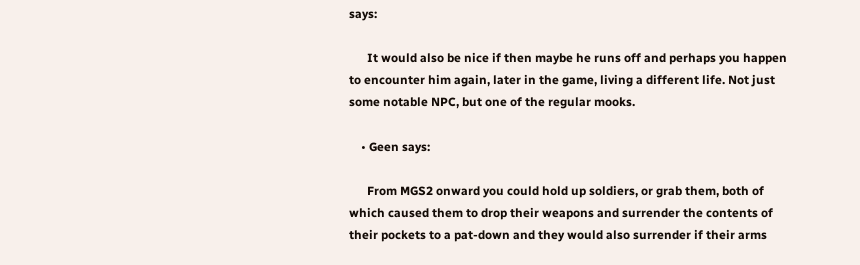says:

      It would also be nice if then maybe he runs off and perhaps you happen to encounter him again, later in the game, living a different life. Not just some notable NPC, but one of the regular mooks.

    • Geen says:

      From MGS2 onward you could hold up soldiers, or grab them, both of which caused them to drop their weapons and surrender the contents of their pockets to a pat-down and they would also surrender if their arms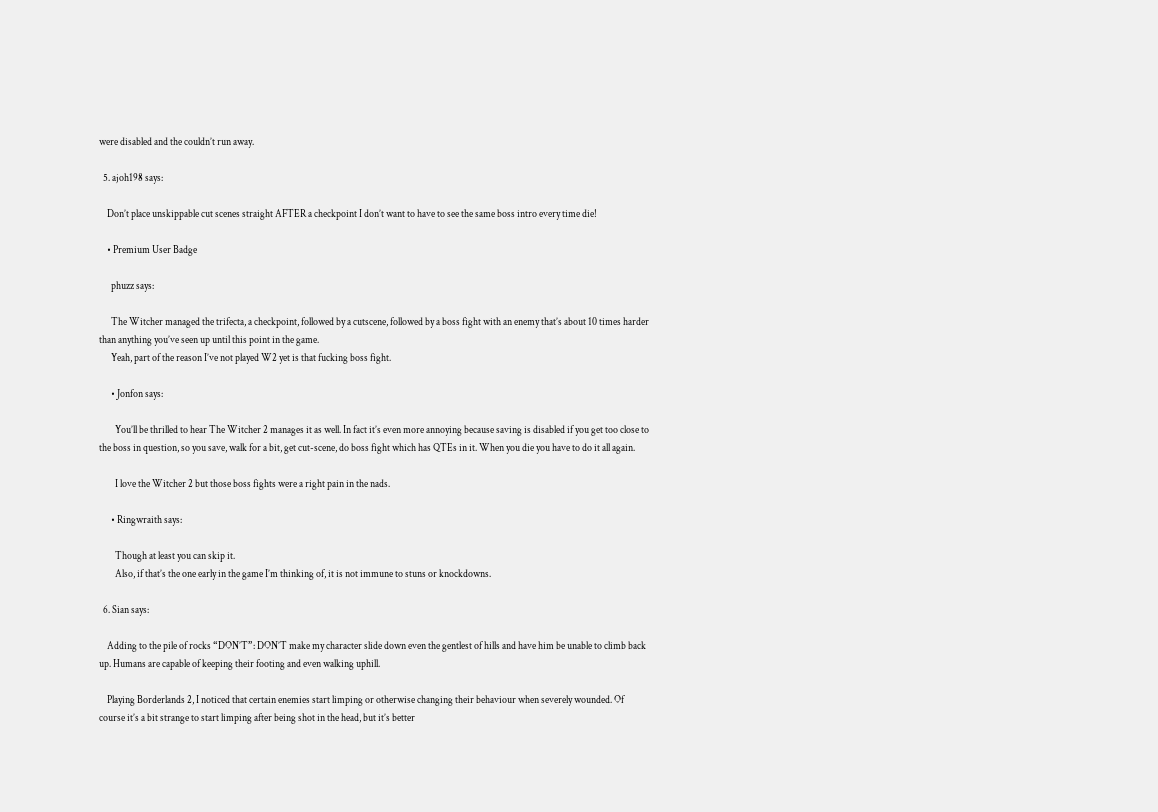were disabled and the couldn’t run away.

  5. ajoh198 says:

    Don’t place unskippable cut scenes straight AFTER a checkpoint I don’t want to have to see the same boss intro every time die!

    • Premium User Badge

      phuzz says:

      The Witcher managed the trifecta, a checkpoint, followed by a cutscene, followed by a boss fight with an enemy that’s about 10 times harder than anything you’ve seen up until this point in the game.
      Yeah, part of the reason I’ve not played W2 yet is that fucking boss fight.

      • Jonfon says:

        You’ll be thrilled to hear The Witcher 2 manages it as well. In fact it’s even more annoying because saving is disabled if you get too close to the boss in question, so you save, walk for a bit, get cut-scene, do boss fight which has QTEs in it. When you die you have to do it all again.

        I love the Witcher 2 but those boss fights were a right pain in the nads.

      • Ringwraith says:

        Though at least you can skip it.
        Also, if that’s the one early in the game I’m thinking of, it is not immune to stuns or knockdowns.

  6. Sian says:

    Adding to the pile of rocks “DON’T”: DON’T make my character slide down even the gentlest of hills and have him be unable to climb back up. Humans are capable of keeping their footing and even walking uphill.

    Playing Borderlands 2, I noticed that certain enemies start limping or otherwise changing their behaviour when severely wounded. Of course it’s a bit strange to start limping after being shot in the head, but it’s better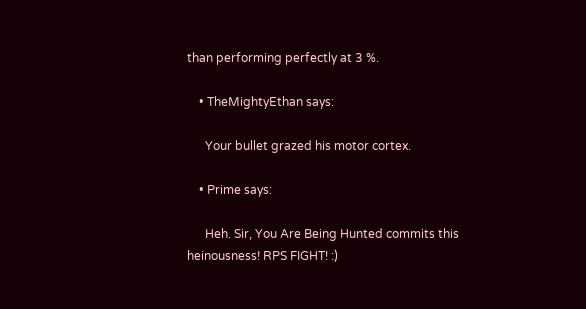than performing perfectly at 3 %.

    • TheMightyEthan says:

      Your bullet grazed his motor cortex.

    • Prime says:

      Heh. Sir, You Are Being Hunted commits this heinousness! RPS FIGHT! :)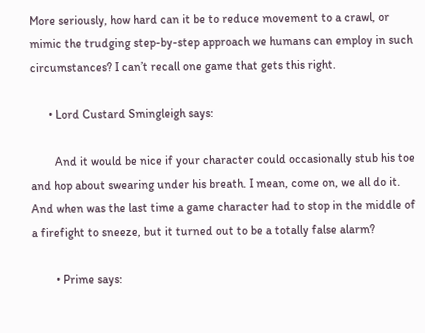More seriously, how hard can it be to reduce movement to a crawl, or mimic the trudging step-by-step approach we humans can employ in such circumstances? I can’t recall one game that gets this right.

      • Lord Custard Smingleigh says:

        And it would be nice if your character could occasionally stub his toe and hop about swearing under his breath. I mean, come on, we all do it. And when was the last time a game character had to stop in the middle of a firefight to sneeze, but it turned out to be a totally false alarm?

        • Prime says: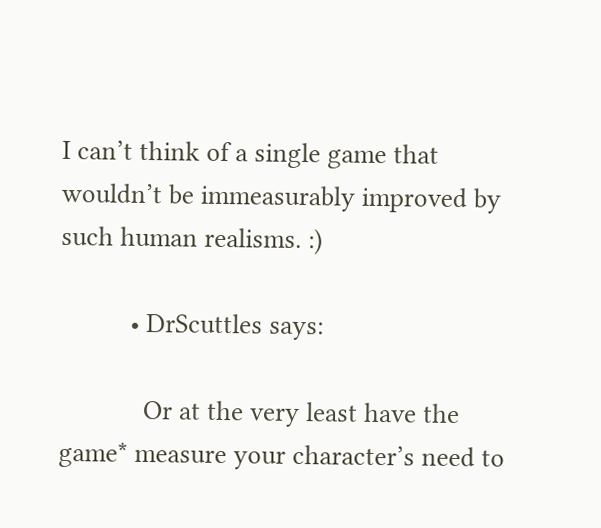I can’t think of a single game that wouldn’t be immeasurably improved by such human realisms. :)

          • DrScuttles says:

            Or at the very least have the game* measure your character’s need to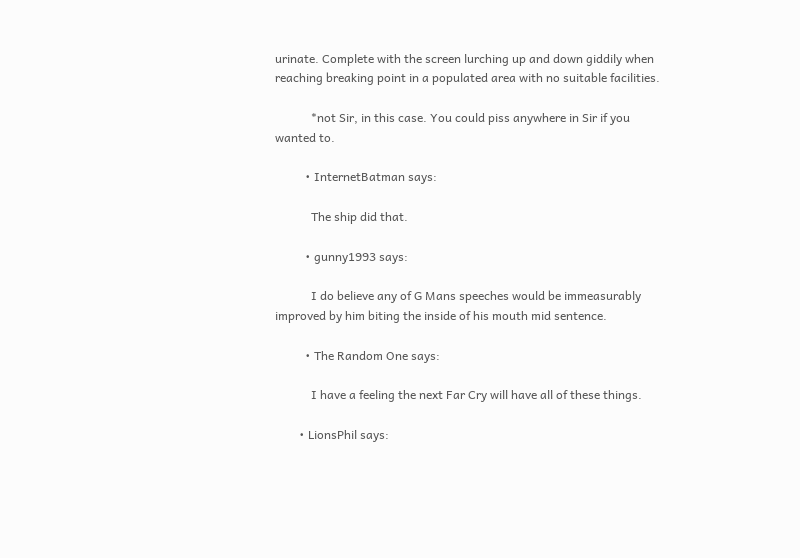urinate. Complete with the screen lurching up and down giddily when reaching breaking point in a populated area with no suitable facilities.

            *not Sir, in this case. You could piss anywhere in Sir if you wanted to.

          • InternetBatman says:

            The ship did that.

          • gunny1993 says:

            I do believe any of G Mans speeches would be immeasurably improved by him biting the inside of his mouth mid sentence.

          • The Random One says:

            I have a feeling the next Far Cry will have all of these things.

        • LionsPhil says: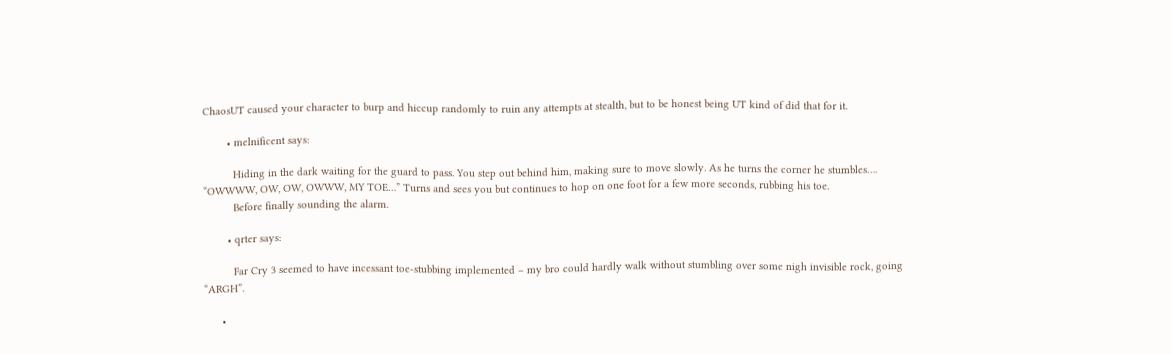ChaosUT caused your character to burp and hiccup randomly to ruin any attempts at stealth, but to be honest being UT kind of did that for it.

        • melnificent says:

          Hiding in the dark waiting for the guard to pass. You step out behind him, making sure to move slowly. As he turns the corner he stumbles…. “OWWWW, OW, OW, OWWW, MY TOE…” Turns and sees you but continues to hop on one foot for a few more seconds, rubbing his toe.
          Before finally sounding the alarm.

        • qrter says:

          Far Cry 3 seemed to have incessant toe-stubbing implemented – my bro could hardly walk without stumbling over some nigh invisible rock, going “ARGH”.

      •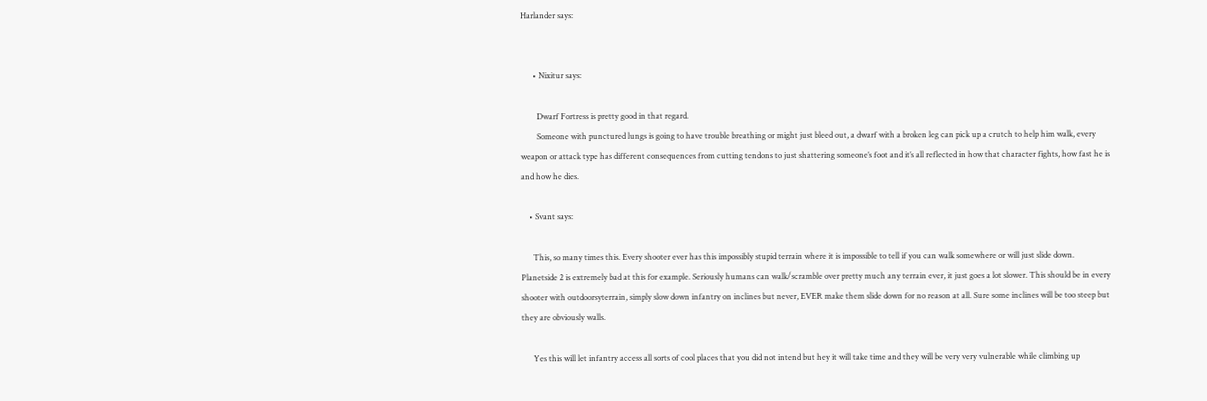Harlander says:


      • Nixitur says:

        Dwarf Fortress is pretty good in that regard.
        Someone with punctured lungs is going to have trouble breathing or might just bleed out, a dwarf with a broken leg can pick up a crutch to help him walk, every weapon or attack type has different consequences from cutting tendons to just shattering someone’s foot and it’s all reflected in how that character fights, how fast he is and how he dies.

    • Svant says:

      This, so many times this. Every shooter ever has this impossibly stupid terrain where it is impossible to tell if you can walk somewhere or will just slide down. Planetside 2 is extremely bad at this for example. Seriously humans can walk/scramble over pretty much any terrain ever, it just goes a lot slower. This should be in every shooter with outdoorsyterrain, simply slow down infantry on inclines but never, EVER make them slide down for no reason at all. Sure some inclines will be too steep but they are obviously walls.

      Yes this will let infantry access all sorts of cool places that you did not intend but hey it will take time and they will be very very vulnerable while climbing up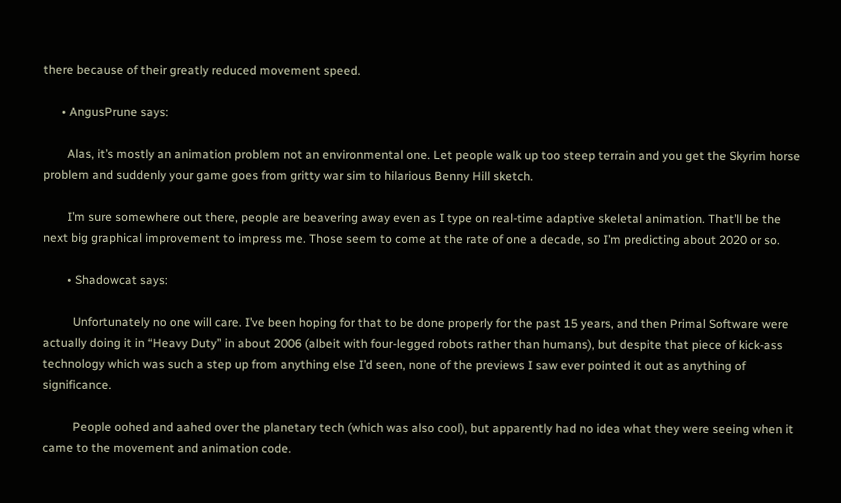there because of their greatly reduced movement speed.

      • AngusPrune says:

        Alas, it’s mostly an animation problem not an environmental one. Let people walk up too steep terrain and you get the Skyrim horse problem and suddenly your game goes from gritty war sim to hilarious Benny Hill sketch.

        I’m sure somewhere out there, people are beavering away even as I type on real-time adaptive skeletal animation. That’ll be the next big graphical improvement to impress me. Those seem to come at the rate of one a decade, so I’m predicting about 2020 or so.

        • Shadowcat says:

          Unfortunately no one will care. I’ve been hoping for that to be done properly for the past 15 years, and then Primal Software were actually doing it in “Heavy Duty” in about 2006 (albeit with four-legged robots rather than humans), but despite that piece of kick-ass technology which was such a step up from anything else I’d seen, none of the previews I saw ever pointed it out as anything of significance.

          People oohed and aahed over the planetary tech (which was also cool), but apparently had no idea what they were seeing when it came to the movement and animation code.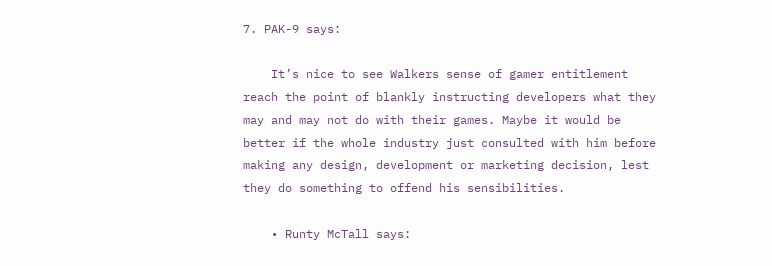7. PAK-9 says:

    It’s nice to see Walkers sense of gamer entitlement reach the point of blankly instructing developers what they may and may not do with their games. Maybe it would be better if the whole industry just consulted with him before making any design, development or marketing decision, lest they do something to offend his sensibilities.

    • Runty McTall says: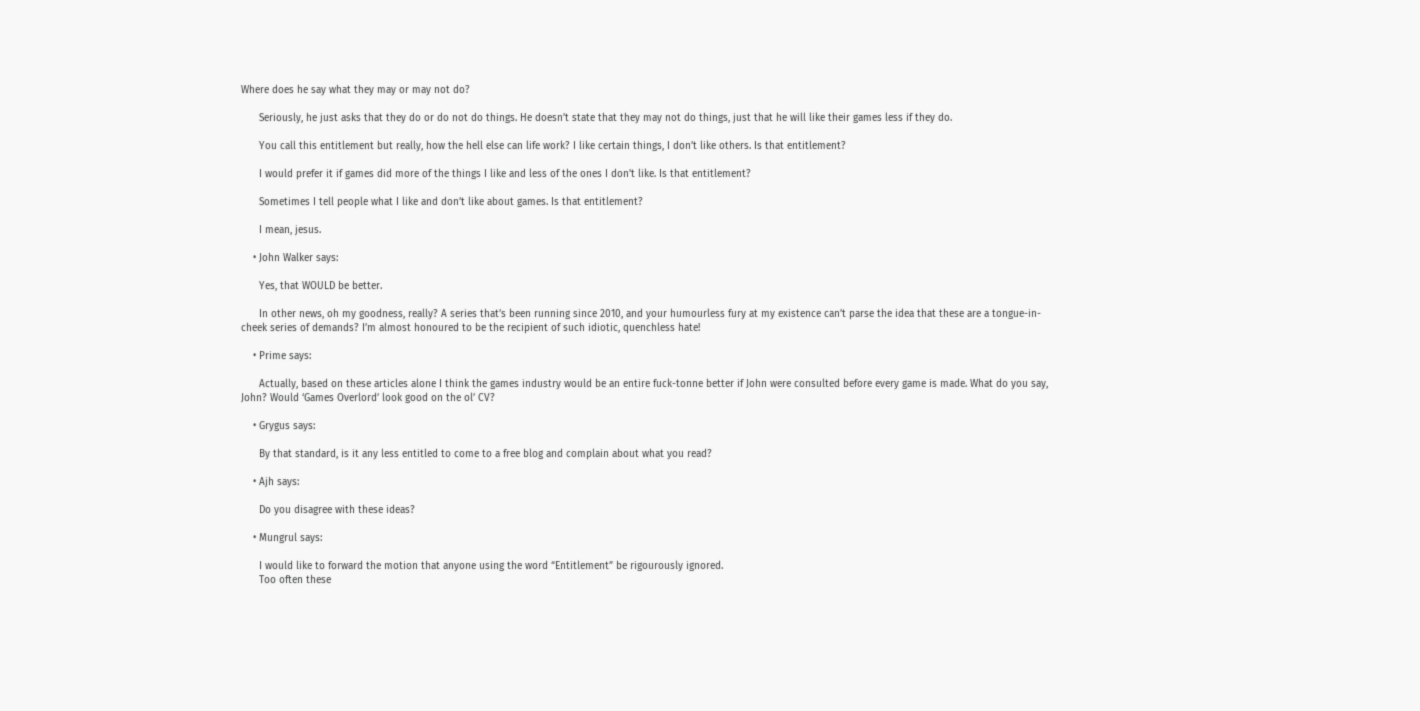Where does he say what they may or may not do?

      Seriously, he just asks that they do or do not do things. He doesn’t state that they may not do things, just that he will like their games less if they do.

      You call this entitlement but really, how the hell else can life work? I like certain things, I don’t like others. Is that entitlement?

      I would prefer it if games did more of the things I like and less of the ones I don’t like. Is that entitlement?

      Sometimes I tell people what I like and don’t like about games. Is that entitlement?

      I mean, jesus.

    • John Walker says:

      Yes, that WOULD be better.

      In other news, oh my goodness, really? A series that’s been running since 2010, and your humourless fury at my existence can’t parse the idea that these are a tongue-in-cheek series of demands? I’m almost honoured to be the recipient of such idiotic, quenchless hate!

    • Prime says:

      Actually, based on these articles alone I think the games industry would be an entire fuck-tonne better if John were consulted before every game is made. What do you say, John? Would ‘Games Overlord’ look good on the ol’ CV?

    • Grygus says:

      By that standard, is it any less entitled to come to a free blog and complain about what you read?

    • Ajh says:

      Do you disagree with these ideas?

    • Mungrul says:

      I would like to forward the motion that anyone using the word “Entitlement” be rigourously ignored.
      Too often these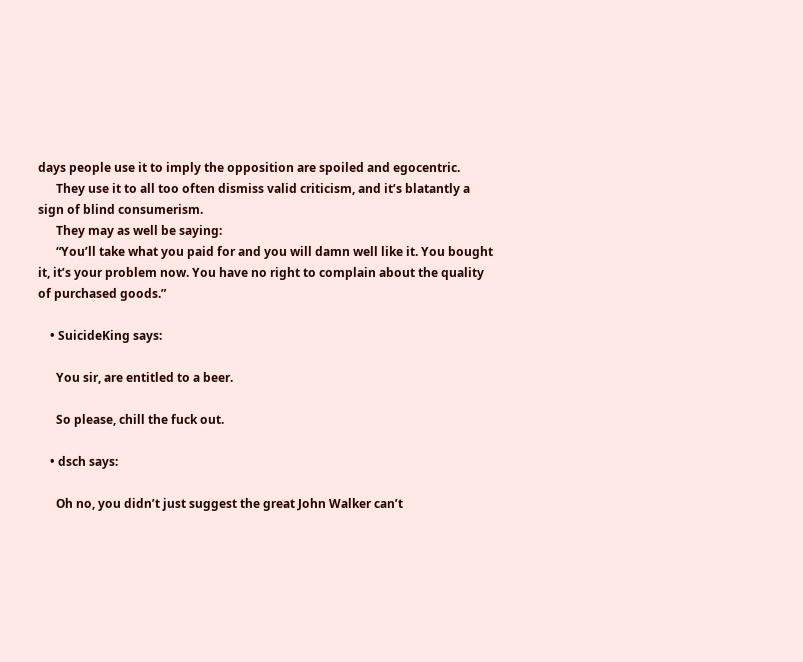days people use it to imply the opposition are spoiled and egocentric.
      They use it to all too often dismiss valid criticism, and it’s blatantly a sign of blind consumerism.
      They may as well be saying:
      “You’ll take what you paid for and you will damn well like it. You bought it, it’s your problem now. You have no right to complain about the quality of purchased goods.”

    • SuicideKing says:

      You sir, are entitled to a beer.

      So please, chill the fuck out.

    • dsch says:

      Oh no, you didn’t just suggest the great John Walker can’t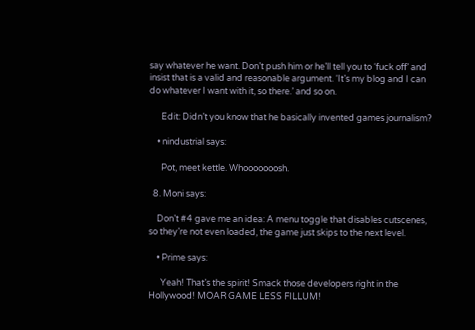say whatever he want. Don’t push him or he’ll tell you to ‘fuck off’ and insist that is a valid and reasonable argument. ‘It’s my blog and I can do whatever I want with it, so there.’ and so on.

      Edit: Didn’t you know that he basically invented games journalism?

    • nindustrial says:

      Pot, meet kettle. Whooooooosh.

  8. Moni says:

    Don’t #4 gave me an idea: A menu toggle that disables cutscenes, so they’re not even loaded, the game just skips to the next level.

    • Prime says:

      Yeah! That’s the spirit! Smack those developers right in the Hollywood! MOAR GAME LESS FILLUM!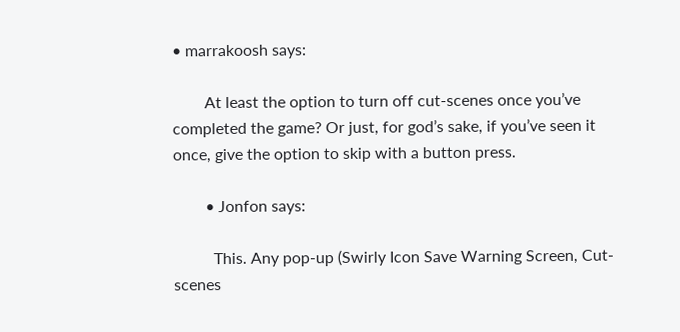• marrakoosh says:

        At least the option to turn off cut-scenes once you’ve completed the game? Or just, for god’s sake, if you’ve seen it once, give the option to skip with a button press.

        • Jonfon says:

          This. Any pop-up (Swirly Icon Save Warning Screen, Cut-scenes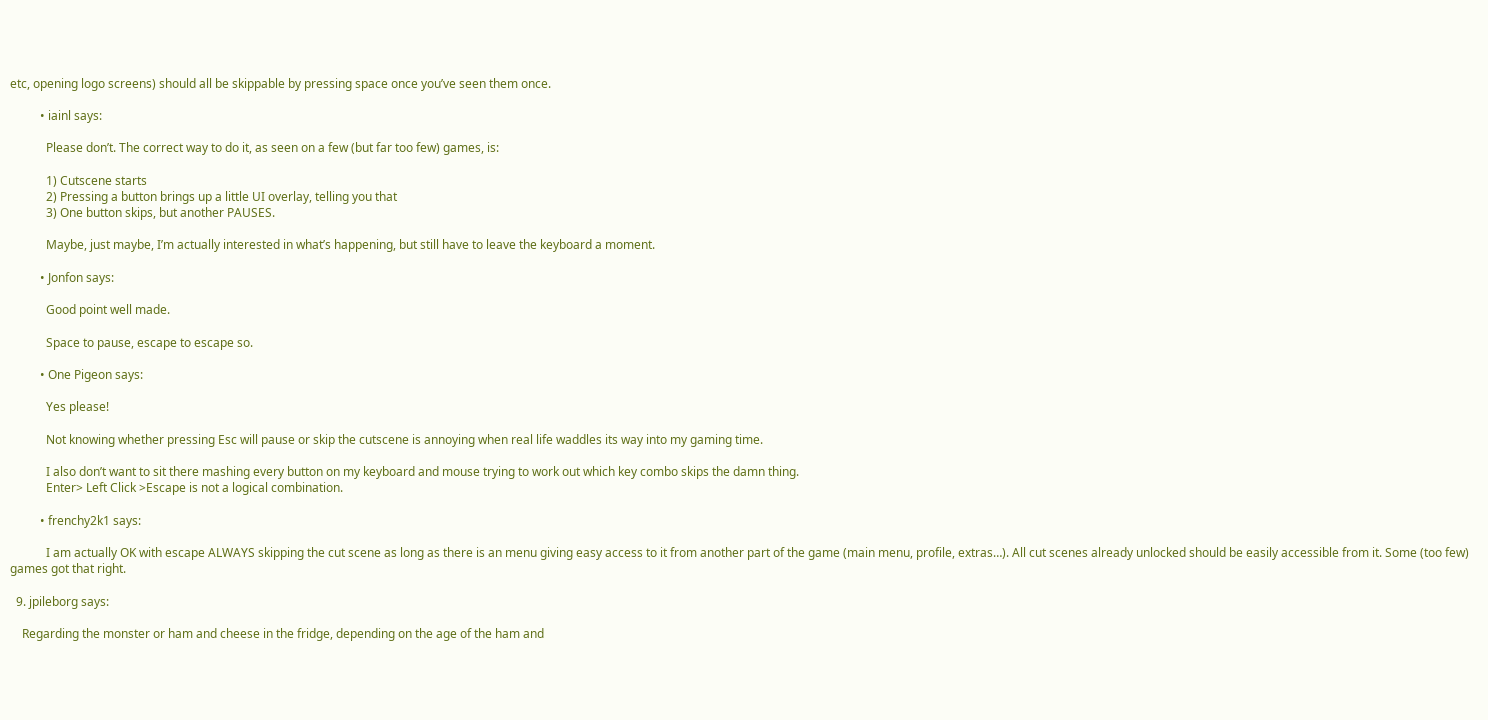etc, opening logo screens) should all be skippable by pressing space once you’ve seen them once.

          • iainl says:

            Please don’t. The correct way to do it, as seen on a few (but far too few) games, is:

            1) Cutscene starts
            2) Pressing a button brings up a little UI overlay, telling you that
            3) One button skips, but another PAUSES.

            Maybe, just maybe, I’m actually interested in what’s happening, but still have to leave the keyboard a moment.

          • Jonfon says:

            Good point well made.

            Space to pause, escape to escape so.

          • One Pigeon says:

            Yes please!

            Not knowing whether pressing Esc will pause or skip the cutscene is annoying when real life waddles its way into my gaming time.

            I also don’t want to sit there mashing every button on my keyboard and mouse trying to work out which key combo skips the damn thing.
            Enter> Left Click >Escape is not a logical combination.

          • frenchy2k1 says:

            I am actually OK with escape ALWAYS skipping the cut scene as long as there is an menu giving easy access to it from another part of the game (main menu, profile, extras…). All cut scenes already unlocked should be easily accessible from it. Some (too few) games got that right.

  9. jpileborg says:

    Regarding the monster or ham and cheese in the fridge, depending on the age of the ham and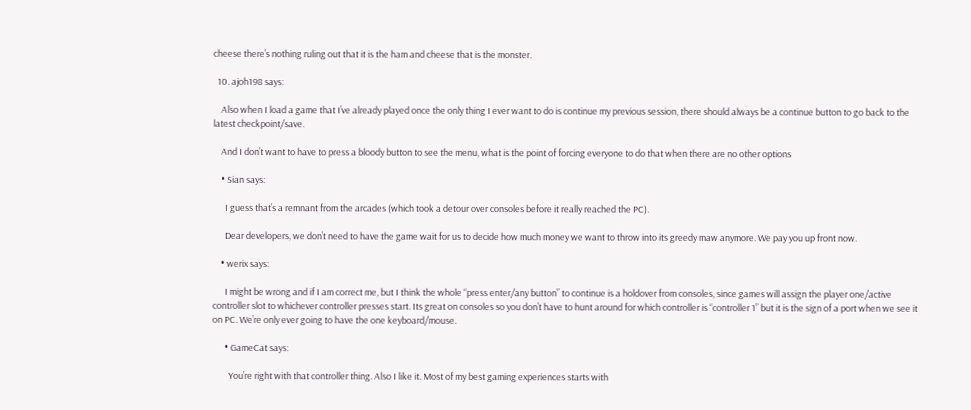cheese there’s nothing ruling out that it is the ham and cheese that is the monster.

  10. ajoh198 says:

    Also when I load a game that I’ve already played once the only thing I ever want to do is continue my previous session, there should always be a continue button to go back to the latest checkpoint/save.

    And I don’t want to have to press a bloody button to see the menu, what is the point of forcing everyone to do that when there are no other options

    • Sian says:

      I guess that’s a remnant from the arcades (which took a detour over consoles before it really reached the PC).

      Dear developers, we don’t need to have the game wait for us to decide how much money we want to throw into its greedy maw anymore. We pay you up front now.

    • werix says:

      I might be wrong and if I am correct me, but I think the whole “press enter/any button” to continue is a holdover from consoles, since games will assign the player one/active controller slot to whichever controller presses start. Its great on consoles so you don’t have to hunt around for which controller is “controller 1” but it is the sign of a port when we see it on PC. We’re only ever going to have the one keyboard/mouse.

      • GameCat says:

        You’re right with that controller thing. Also I like it. Most of my best gaming experiences starts with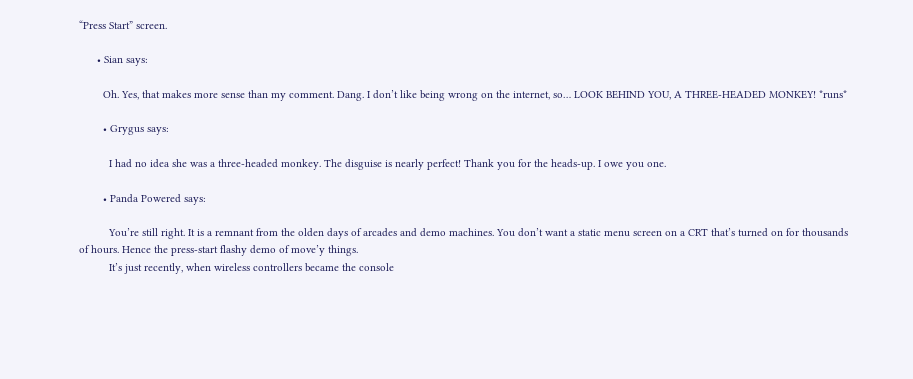“Press Start” screen.

      • Sian says:

        Oh. Yes, that makes more sense than my comment. Dang. I don’t like being wrong on the internet, so… LOOK BEHIND YOU, A THREE-HEADED MONKEY! *runs*

        • Grygus says:

          I had no idea she was a three-headed monkey. The disguise is nearly perfect! Thank you for the heads-up. I owe you one.

        • Panda Powered says:

          You’re still right. It is a remnant from the olden days of arcades and demo machines. You don’t want a static menu screen on a CRT that’s turned on for thousands of hours. Hence the press-start flashy demo of move’y things.
          It’s just recently, when wireless controllers became the console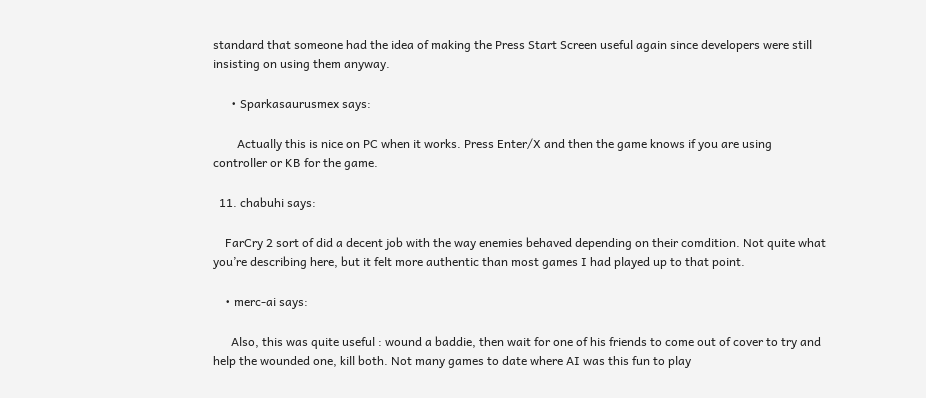standard that someone had the idea of making the Press Start Screen useful again since developers were still insisting on using them anyway.

      • Sparkasaurusmex says:

        Actually this is nice on PC when it works. Press Enter/X and then the game knows if you are using controller or KB for the game.

  11. chabuhi says:

    FarCry 2 sort of did a decent job with the way enemies behaved depending on their comdition. Not quite what you’re describing here, but it felt more authentic than most games I had played up to that point.

    • merc-ai says:

      Also, this was quite useful : wound a baddie, then wait for one of his friends to come out of cover to try and help the wounded one, kill both. Not many games to date where AI was this fun to play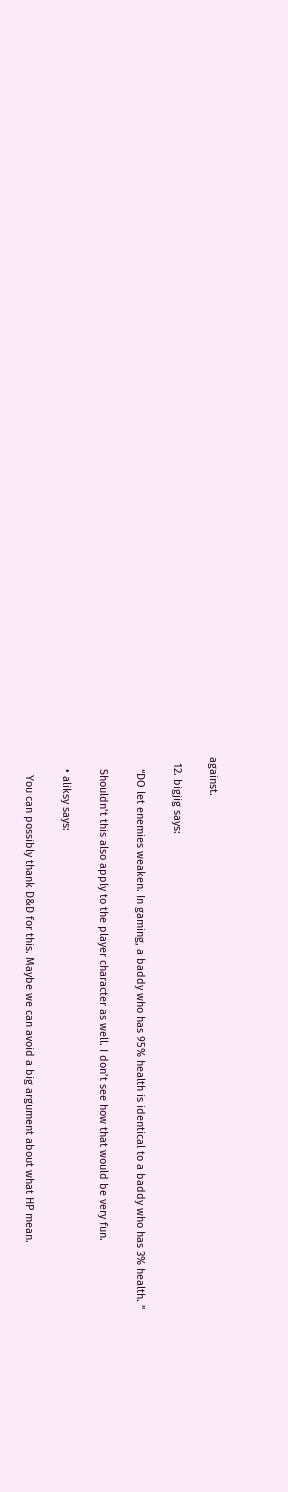against.

  12. bigjig says:

    “DO let enemies weaken. In gaming, a baddy who has 95% health is identical to a baddy who has 3% health. ”

    Shouldn’t this also apply to the player character as well. I don’t see how that would be very fun.

    • aliksy says:

      You can possibly thank D&D for this. Maybe we can avoid a big argument about what HP mean.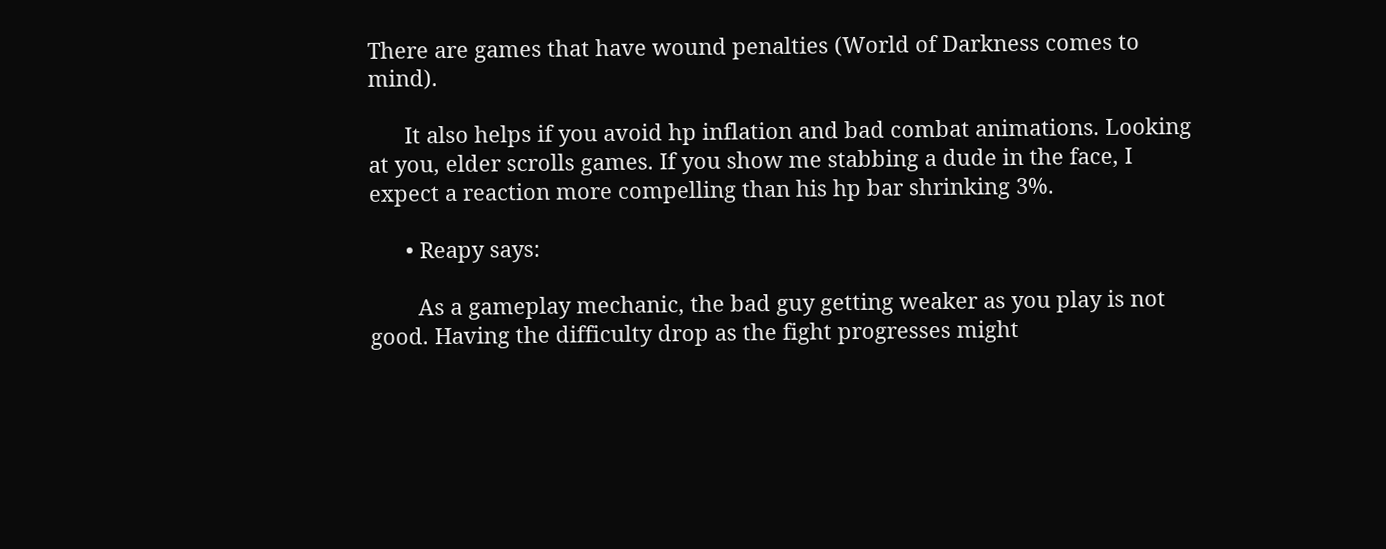There are games that have wound penalties (World of Darkness comes to mind).

      It also helps if you avoid hp inflation and bad combat animations. Looking at you, elder scrolls games. If you show me stabbing a dude in the face, I expect a reaction more compelling than his hp bar shrinking 3%.

      • Reapy says:

        As a gameplay mechanic, the bad guy getting weaker as you play is not good. Having the difficulty drop as the fight progresses might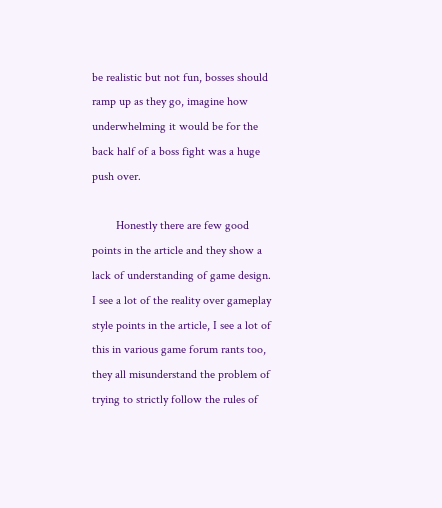be realistic but not fun, bosses should ramp up as they go, imagine how underwhelming it would be for the back half of a boss fight was a huge push over.

        Honestly there are few good points in the article and they show a lack of understanding of game design. I see a lot of the reality over gameplay style points in the article, I see a lot of this in various game forum rants too, they all misunderstand the problem of trying to strictly follow the rules of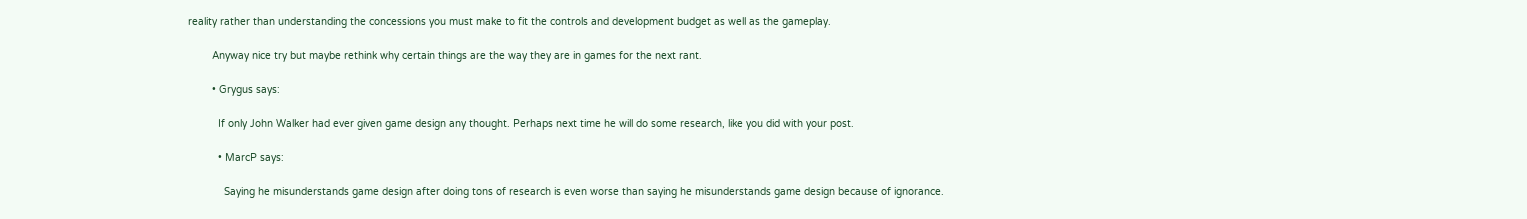reality rather than understanding the concessions you must make to fit the controls and development budget as well as the gameplay.

        Anyway nice try but maybe rethink why certain things are the way they are in games for the next rant.

        • Grygus says:

          If only John Walker had ever given game design any thought. Perhaps next time he will do some research, like you did with your post.

          • MarcP says:

            Saying he misunderstands game design after doing tons of research is even worse than saying he misunderstands game design because of ignorance.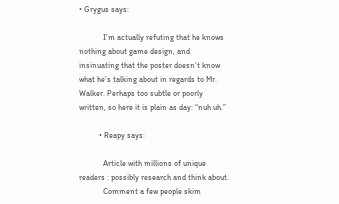• Grygus says:

            I’m actually refuting that he knows nothing about game design, and insinuating that the poster doesn’t know what he’s talking about in regards to Mr. Walker. Perhaps too subtle or poorly written, so here it is plain as day: “nuh uh.”

          • Reapy says:

            Article with millions of unique readers : possibly research and think about.
            Comment a few people skim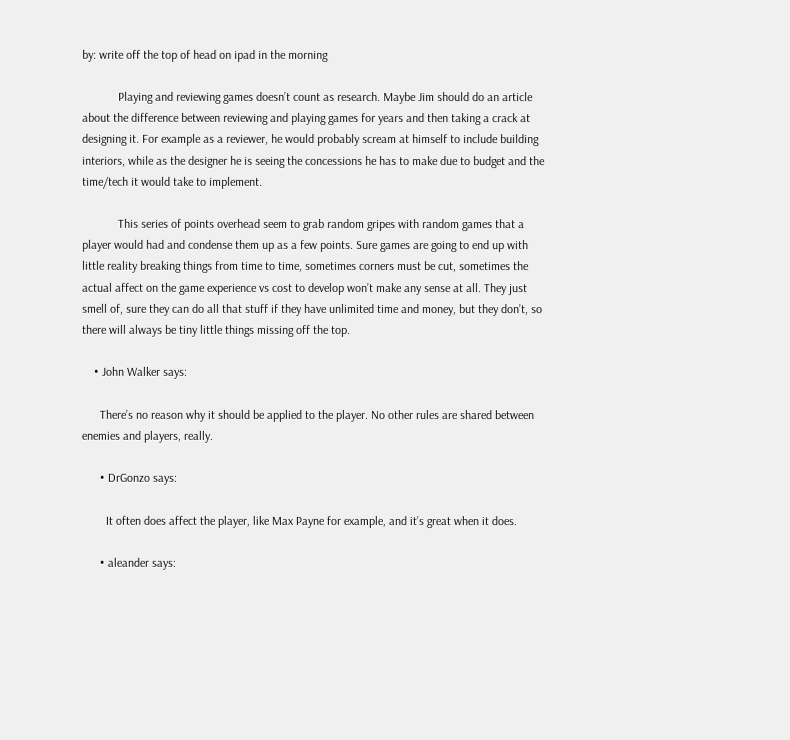by: write off the top of head on ipad in the morning

            Playing and reviewing games doesn’t count as research. Maybe Jim should do an article about the difference between reviewing and playing games for years and then taking a crack at designing it. For example as a reviewer, he would probably scream at himself to include building interiors, while as the designer he is seeing the concessions he has to make due to budget and the time/tech it would take to implement.

            This series of points overhead seem to grab random gripes with random games that a player would had and condense them up as a few points. Sure games are going to end up with little reality breaking things from time to time, sometimes corners must be cut, sometimes the actual affect on the game experience vs cost to develop won’t make any sense at all. They just smell of, sure they can do all that stuff if they have unlimited time and money, but they don’t, so there will always be tiny little things missing off the top.

    • John Walker says:

      There’s no reason why it should be applied to the player. No other rules are shared between enemies and players, really.

      • DrGonzo says:

        It often does affect the player, like Max Payne for example, and it’s great when it does.

      • aleander says: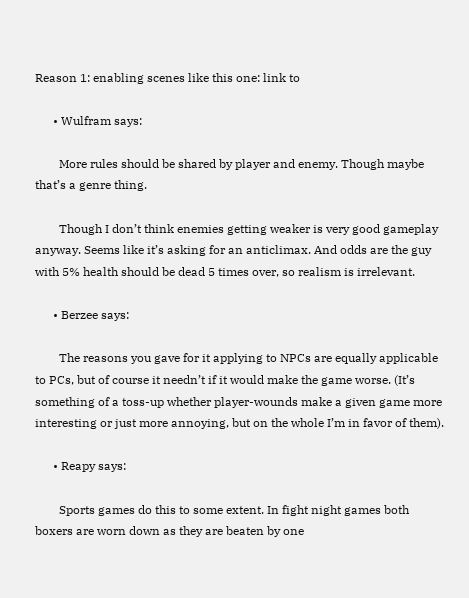Reason 1: enabling scenes like this one: link to

      • Wulfram says:

        More rules should be shared by player and enemy. Though maybe that’s a genre thing.

        Though I don’t think enemies getting weaker is very good gameplay anyway. Seems like it’s asking for an anticlimax. And odds are the guy with 5% health should be dead 5 times over, so realism is irrelevant.

      • Berzee says:

        The reasons you gave for it applying to NPCs are equally applicable to PCs, but of course it needn’t if it would make the game worse. (It’s something of a toss-up whether player-wounds make a given game more interesting or just more annoying, but on the whole I’m in favor of them).

      • Reapy says:

        Sports games do this to some extent. In fight night games both boxers are worn down as they are beaten by one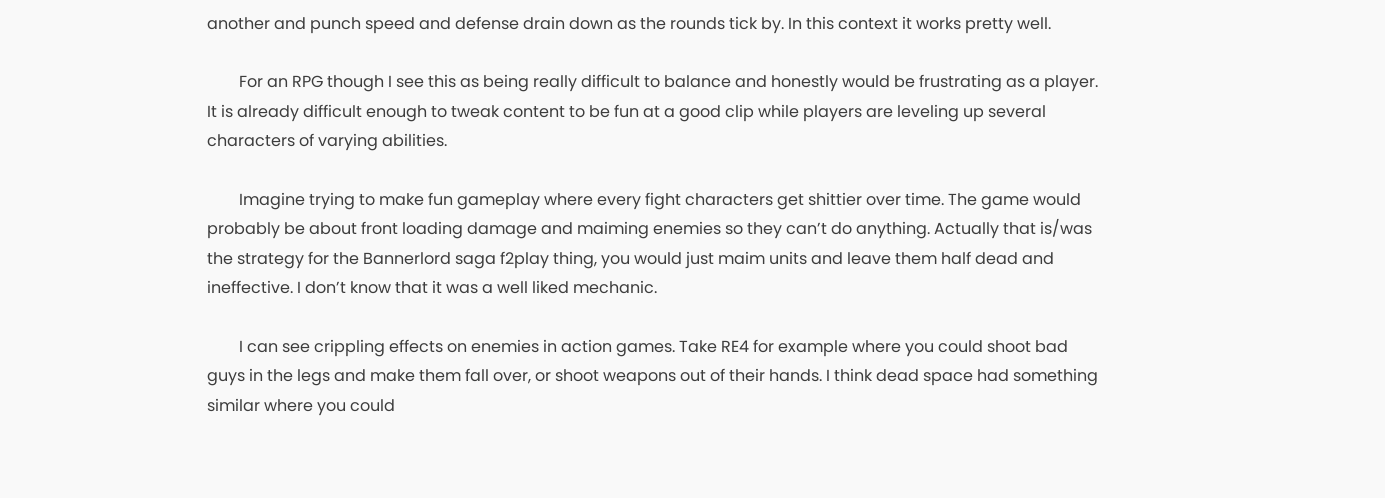another and punch speed and defense drain down as the rounds tick by. In this context it works pretty well.

        For an RPG though I see this as being really difficult to balance and honestly would be frustrating as a player. It is already difficult enough to tweak content to be fun at a good clip while players are leveling up several characters of varying abilities.

        Imagine trying to make fun gameplay where every fight characters get shittier over time. The game would probably be about front loading damage and maiming enemies so they can’t do anything. Actually that is/was the strategy for the Bannerlord saga f2play thing, you would just maim units and leave them half dead and ineffective. I don’t know that it was a well liked mechanic.

        I can see crippling effects on enemies in action games. Take RE4 for example where you could shoot bad guys in the legs and make them fall over, or shoot weapons out of their hands. I think dead space had something similar where you could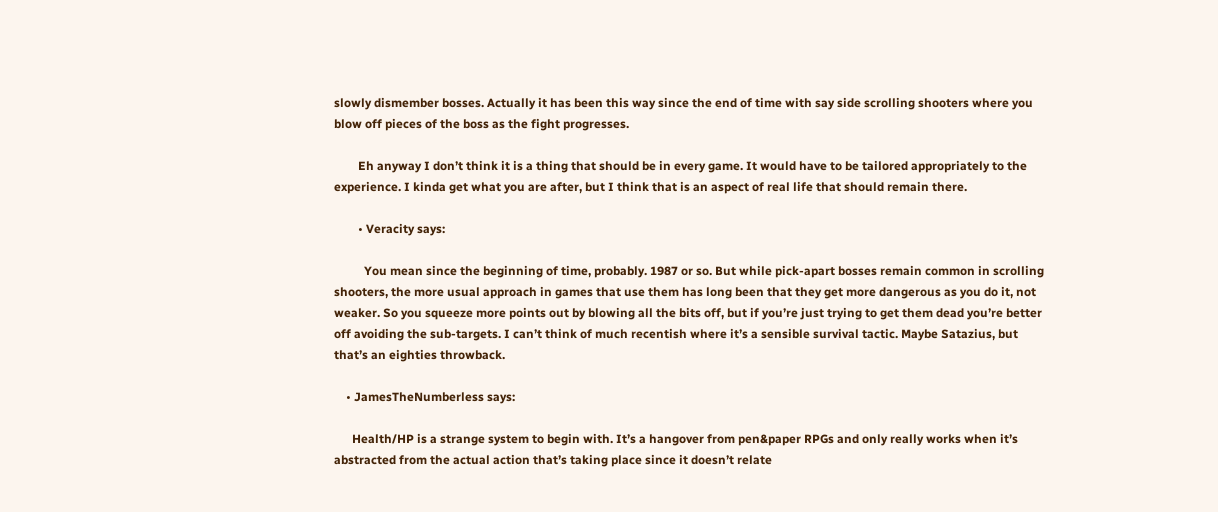slowly dismember bosses. Actually it has been this way since the end of time with say side scrolling shooters where you blow off pieces of the boss as the fight progresses.

        Eh anyway I don’t think it is a thing that should be in every game. It would have to be tailored appropriately to the experience. I kinda get what you are after, but I think that is an aspect of real life that should remain there.

        • Veracity says:

          You mean since the beginning of time, probably. 1987 or so. But while pick-apart bosses remain common in scrolling shooters, the more usual approach in games that use them has long been that they get more dangerous as you do it, not weaker. So you squeeze more points out by blowing all the bits off, but if you’re just trying to get them dead you’re better off avoiding the sub-targets. I can’t think of much recentish where it’s a sensible survival tactic. Maybe Satazius, but that’s an eighties throwback.

    • JamesTheNumberless says:

      Health/HP is a strange system to begin with. It’s a hangover from pen&paper RPGs and only really works when it’s abstracted from the actual action that’s taking place since it doesn’t relate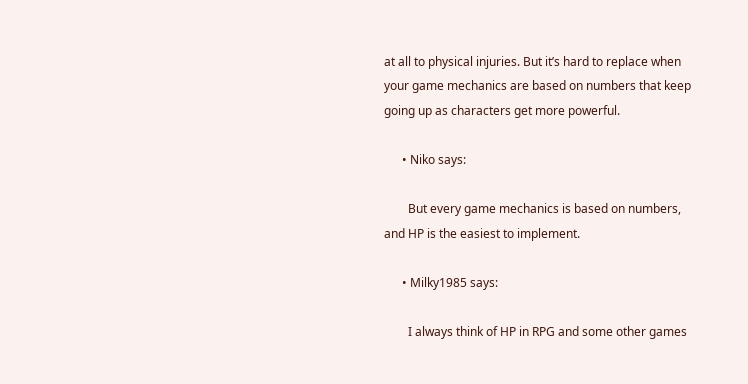at all to physical injuries. But it’s hard to replace when your game mechanics are based on numbers that keep going up as characters get more powerful.

      • Niko says:

        But every game mechanics is based on numbers, and HP is the easiest to implement.

      • Milky1985 says:

        I always think of HP in RPG and some other games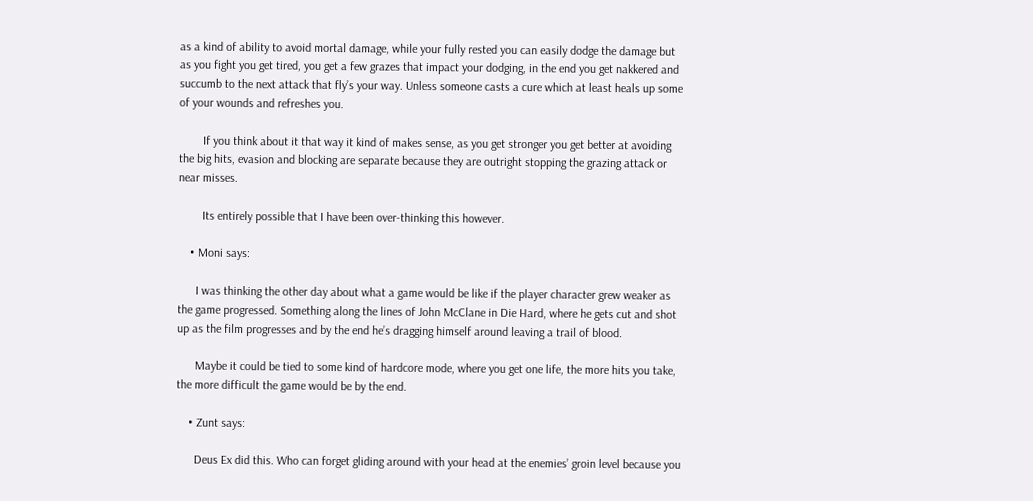as a kind of ability to avoid mortal damage, while your fully rested you can easily dodge the damage but as you fight you get tired, you get a few grazes that impact your dodging, in the end you get nakkered and succumb to the next attack that fly’s your way. Unless someone casts a cure which at least heals up some of your wounds and refreshes you.

        If you think about it that way it kind of makes sense, as you get stronger you get better at avoiding the big hits, evasion and blocking are separate because they are outright stopping the grazing attack or near misses.

        Its entirely possible that I have been over-thinking this however.

    • Moni says:

      I was thinking the other day about what a game would be like if the player character grew weaker as the game progressed. Something along the lines of John McClane in Die Hard, where he gets cut and shot up as the film progresses and by the end he’s dragging himself around leaving a trail of blood.

      Maybe it could be tied to some kind of hardcore mode, where you get one life, the more hits you take, the more difficult the game would be by the end.

    • Zunt says:

      Deus Ex did this. Who can forget gliding around with your head at the enemies’ groin level because you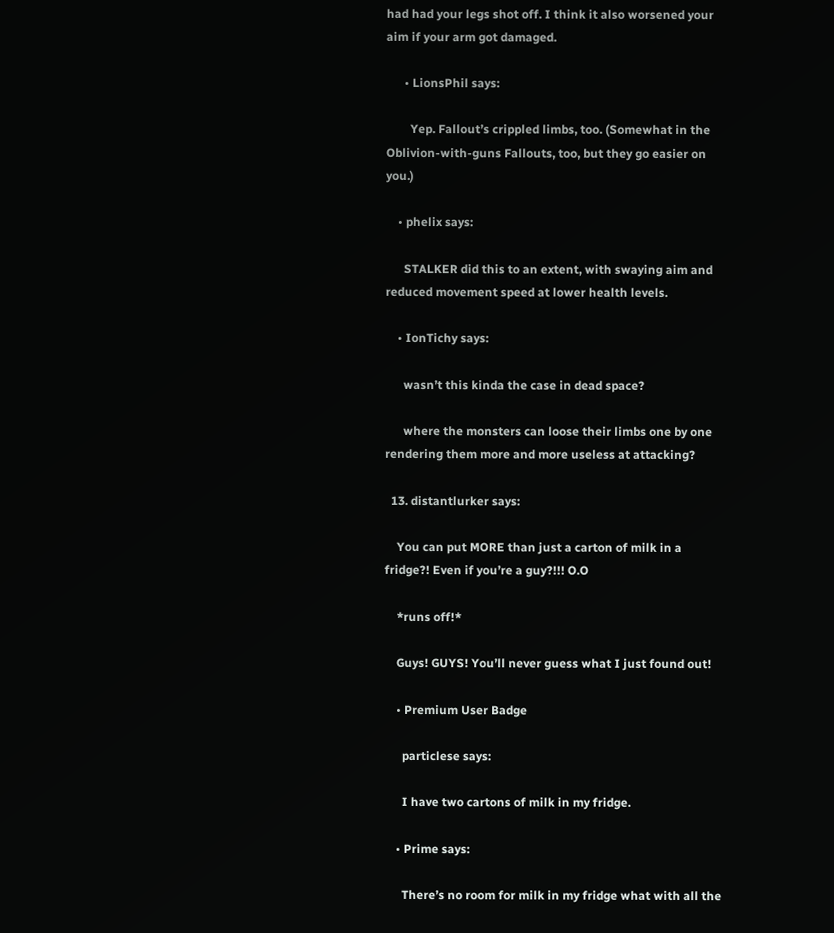had had your legs shot off. I think it also worsened your aim if your arm got damaged.

      • LionsPhil says:

        Yep. Fallout’s crippled limbs, too. (Somewhat in the Oblivion-with-guns Fallouts, too, but they go easier on you.)

    • phelix says:

      STALKER did this to an extent, with swaying aim and reduced movement speed at lower health levels.

    • IonTichy says:

      wasn’t this kinda the case in dead space?

      where the monsters can loose their limbs one by one rendering them more and more useless at attacking?

  13. distantlurker says:

    You can put MORE than just a carton of milk in a fridge?! Even if you’re a guy?!!! O.O

    *runs off!*

    Guys! GUYS! You’ll never guess what I just found out!

    • Premium User Badge

      particlese says:

      I have two cartons of milk in my fridge.

    • Prime says:

      There’s no room for milk in my fridge what with all the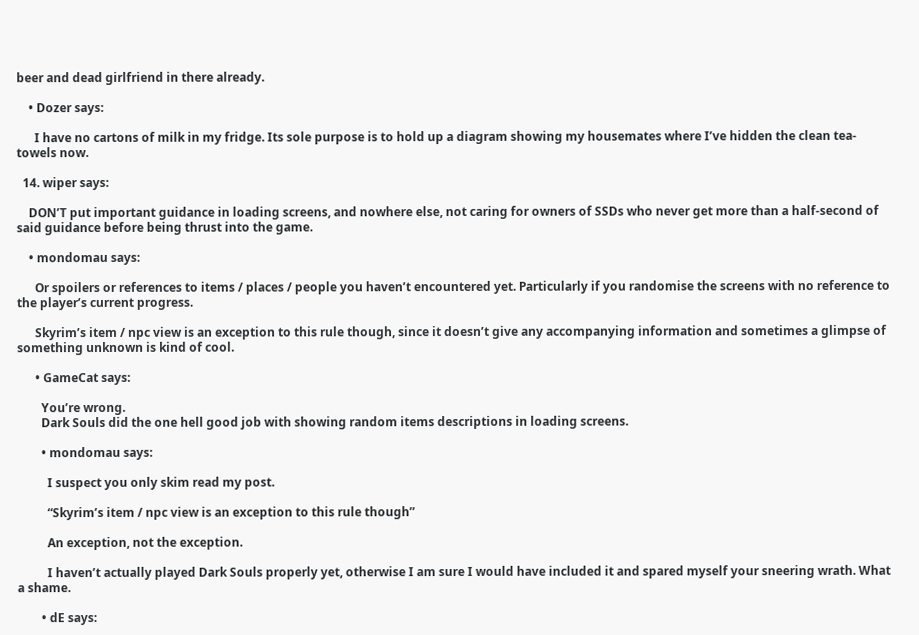beer and dead girlfriend in there already.

    • Dozer says:

      I have no cartons of milk in my fridge. Its sole purpose is to hold up a diagram showing my housemates where I’ve hidden the clean tea-towels now.

  14. wiper says:

    DON’T put important guidance in loading screens, and nowhere else, not caring for owners of SSDs who never get more than a half-second of said guidance before being thrust into the game.

    • mondomau says:

      Or spoilers or references to items / places / people you haven’t encountered yet. Particularly if you randomise the screens with no reference to the player’s current progress.

      Skyrim’s item / npc view is an exception to this rule though, since it doesn’t give any accompanying information and sometimes a glimpse of something unknown is kind of cool.

      • GameCat says:

        You’re wrong.
        Dark Souls did the one hell good job with showing random items descriptions in loading screens.

        • mondomau says:

          I suspect you only skim read my post.

          “Skyrim’s item / npc view is an exception to this rule though”

          An exception, not the exception.

          I haven’t actually played Dark Souls properly yet, otherwise I am sure I would have included it and spared myself your sneering wrath. What a shame.

        • dE says: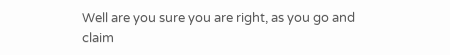Well are you sure you are right, as you go and claim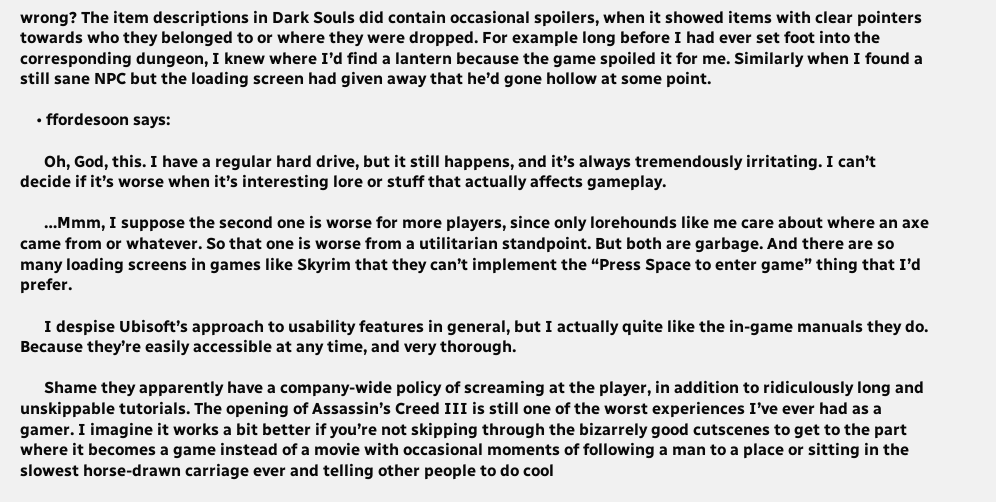wrong? The item descriptions in Dark Souls did contain occasional spoilers, when it showed items with clear pointers towards who they belonged to or where they were dropped. For example long before I had ever set foot into the corresponding dungeon, I knew where I’d find a lantern because the game spoiled it for me. Similarly when I found a still sane NPC but the loading screen had given away that he’d gone hollow at some point.

    • ffordesoon says:

      Oh, God, this. I have a regular hard drive, but it still happens, and it’s always tremendously irritating. I can’t decide if it’s worse when it’s interesting lore or stuff that actually affects gameplay.

      …Mmm, I suppose the second one is worse for more players, since only lorehounds like me care about where an axe came from or whatever. So that one is worse from a utilitarian standpoint. But both are garbage. And there are so many loading screens in games like Skyrim that they can’t implement the “Press Space to enter game” thing that I’d prefer.

      I despise Ubisoft’s approach to usability features in general, but I actually quite like the in-game manuals they do. Because they’re easily accessible at any time, and very thorough.

      Shame they apparently have a company-wide policy of screaming at the player, in addition to ridiculously long and unskippable tutorials. The opening of Assassin’s Creed III is still one of the worst experiences I’ve ever had as a gamer. I imagine it works a bit better if you’re not skipping through the bizarrely good cutscenes to get to the part where it becomes a game instead of a movie with occasional moments of following a man to a place or sitting in the slowest horse-drawn carriage ever and telling other people to do cool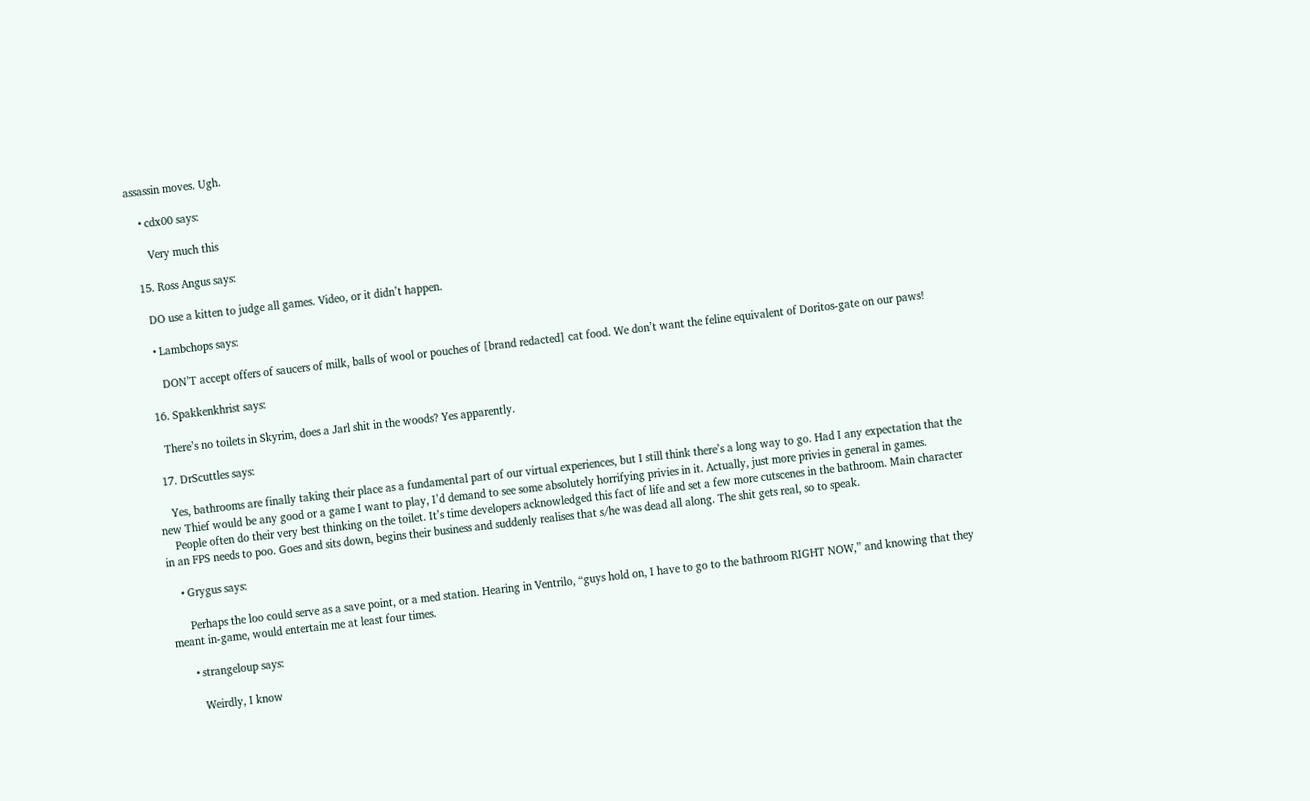assassin moves. Ugh.

    • cdx00 says:

      Very much this

  15. Ross Angus says:

    DO use a kitten to judge all games. Video, or it didn’t happen.

    • Lambchops says:

      DON’T accept offers of saucers of milk, balls of wool or pouches of [brand redacted] cat food. We don’t want the feline equivalent of Doritos-gate on our paws!

  16. Spakkenkhrist says:

    There’s no toilets in Skyrim, does a Jarl shit in the woods? Yes apparently.

  17. DrScuttles says:

    Yes, bathrooms are finally taking their place as a fundamental part of our virtual experiences, but I still think there’s a long way to go. Had I any expectation that the new Thief would be any good or a game I want to play, I’d demand to see some absolutely horrifying privies in it. Actually, just more privies in general in games.
    People often do their very best thinking on the toilet. It’s time developers acknowledged this fact of life and set a few more cutscenes in the bathroom. Main character in an FPS needs to poo. Goes and sits down, begins their business and suddenly realises that s/he was dead all along. The shit gets real, so to speak.

    • Grygus says:

      Perhaps the loo could serve as a save point, or a med station. Hearing in Ventrilo, “guys hold on, I have to go to the bathroom RIGHT NOW,” and knowing that they meant in-game, would entertain me at least four times.

      • strangeloup says:

        Weirdly, I know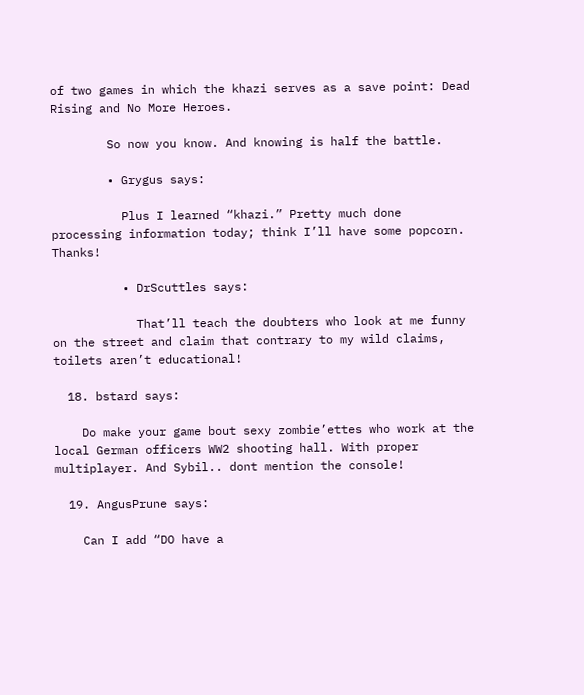of two games in which the khazi serves as a save point: Dead Rising and No More Heroes.

        So now you know. And knowing is half the battle.

        • Grygus says:

          Plus I learned “khazi.” Pretty much done processing information today; think I’ll have some popcorn. Thanks!

          • DrScuttles says:

            That’ll teach the doubters who look at me funny on the street and claim that contrary to my wild claims, toilets aren’t educational!

  18. bstard says:

    Do make your game bout sexy zombie’ettes who work at the local German officers WW2 shooting hall. With proper multiplayer. And Sybil.. dont mention the console!

  19. AngusPrune says:

    Can I add “DO have a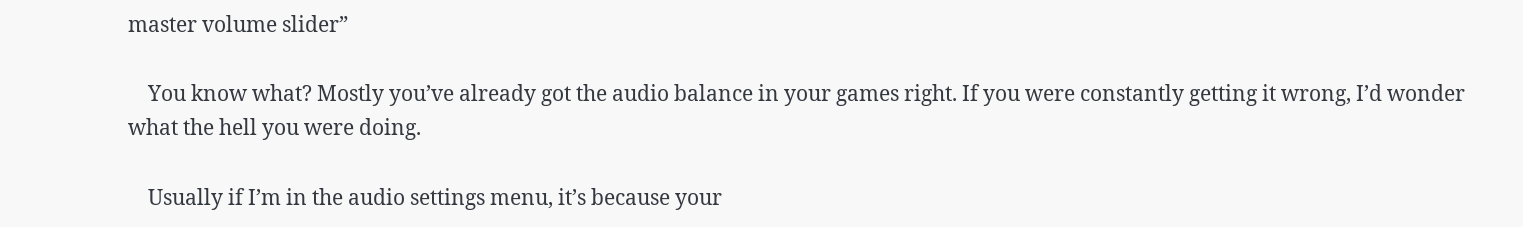master volume slider”

    You know what? Mostly you’ve already got the audio balance in your games right. If you were constantly getting it wrong, I’d wonder what the hell you were doing.

    Usually if I’m in the audio settings menu, it’s because your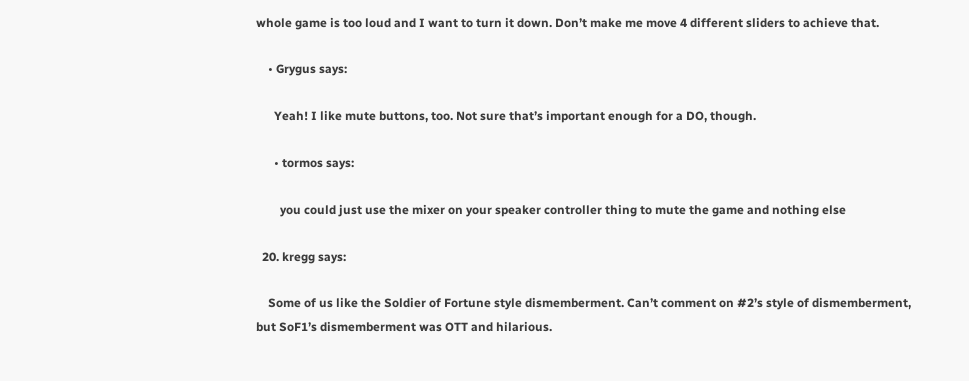whole game is too loud and I want to turn it down. Don’t make me move 4 different sliders to achieve that.

    • Grygus says:

      Yeah! I like mute buttons, too. Not sure that’s important enough for a DO, though.

      • tormos says:

        you could just use the mixer on your speaker controller thing to mute the game and nothing else

  20. kregg says:

    Some of us like the Soldier of Fortune style dismemberment. Can’t comment on #2’s style of dismemberment, but SoF1’s dismemberment was OTT and hilarious.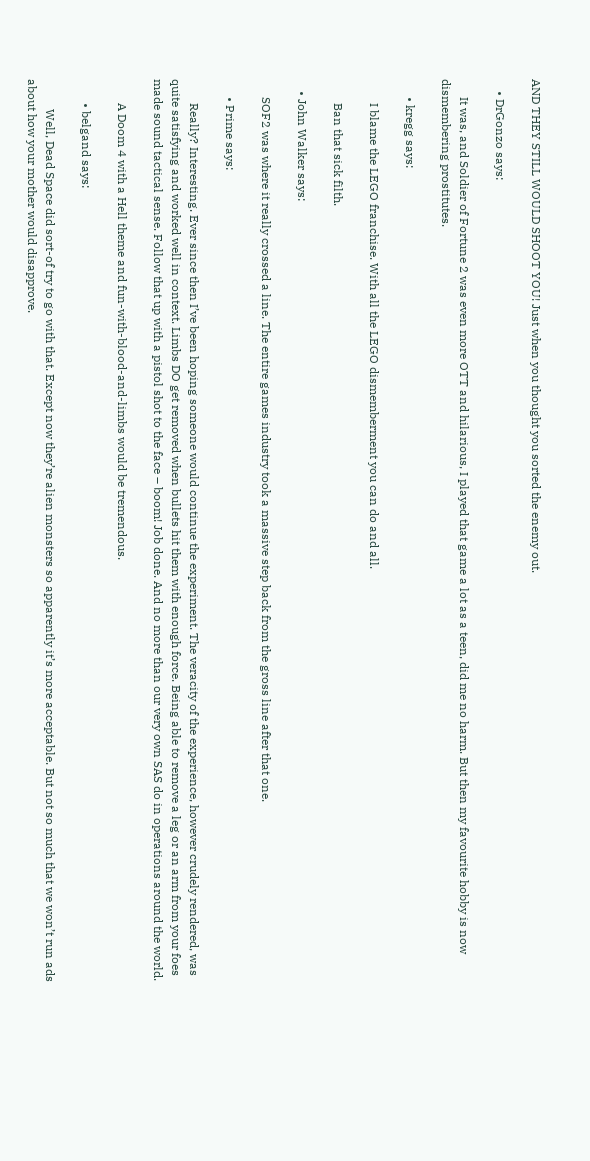AND THEY STILL WOULD SHOOT YOU! Just when you thought you sorted the enemy out.

    • DrGonzo says:

      It was, and Soldier of Fortune 2 was even more OTT and hilarious, I played that game a lot as a teen, did me no harm. But then my favourite hobby is now dismembering prostitutes.

      • kregg says:

        I blame the LEGO franchise. With all the LEGO dismemberment you can do and all.

        Ban that sick filth.

    • John Walker says:

      SOF2 was where it really crossed a line. The entire games industry took a massive step back from the gross line after that one.

      • Prime says:

        Really? Interesting. Ever since then I’ve been hoping someone would continue the experiment. The veracity of the experience, however crudely rendered, was quite satisfying and worked well in context. Limbs DO get removed when bullets hit them with enough force. Being able to remove a leg or an arm from your foes made sound tactical sense. Follow that up with a pistol shot to the face – boom! Job done. And no more than our very own SAS do in operations around the world.

        A Doom 4 with a Hell theme and fun-with-blood-and-limbs would be tremendous.

        • belgand says:

          Well, Dead Space did sort-of try to go with that. Except now they’re alien monsters so apparently it’s more acceptable. But not so much that we won’t run ads about how your mother would disapprove.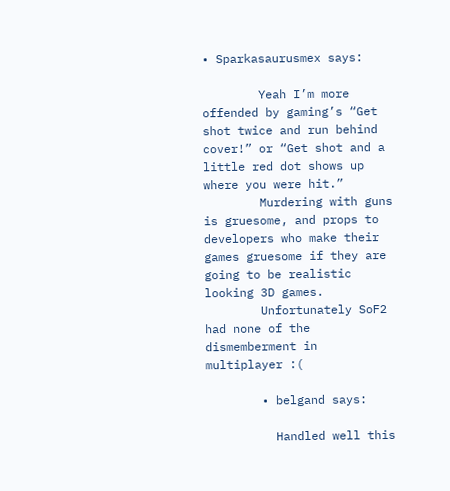• Sparkasaurusmex says:

        Yeah I’m more offended by gaming’s “Get shot twice and run behind cover!” or “Get shot and a little red dot shows up where you were hit.”
        Murdering with guns is gruesome, and props to developers who make their games gruesome if they are going to be realistic looking 3D games.
        Unfortunately SoF2 had none of the dismemberment in multiplayer :(

        • belgand says:

          Handled well this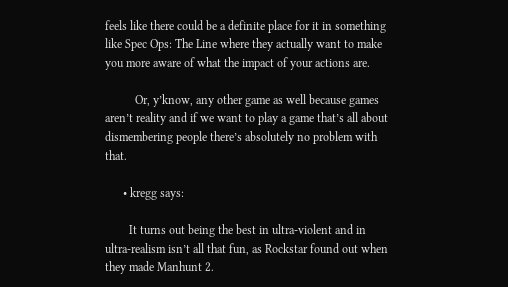feels like there could be a definite place for it in something like Spec Ops: The Line where they actually want to make you more aware of what the impact of your actions are.

          Or, y’know, any other game as well because games aren’t reality and if we want to play a game that’s all about dismembering people there’s absolutely no problem with that.

      • kregg says:

        It turns out being the best in ultra-violent and in ultra-realism isn’t all that fun, as Rockstar found out when they made Manhunt 2.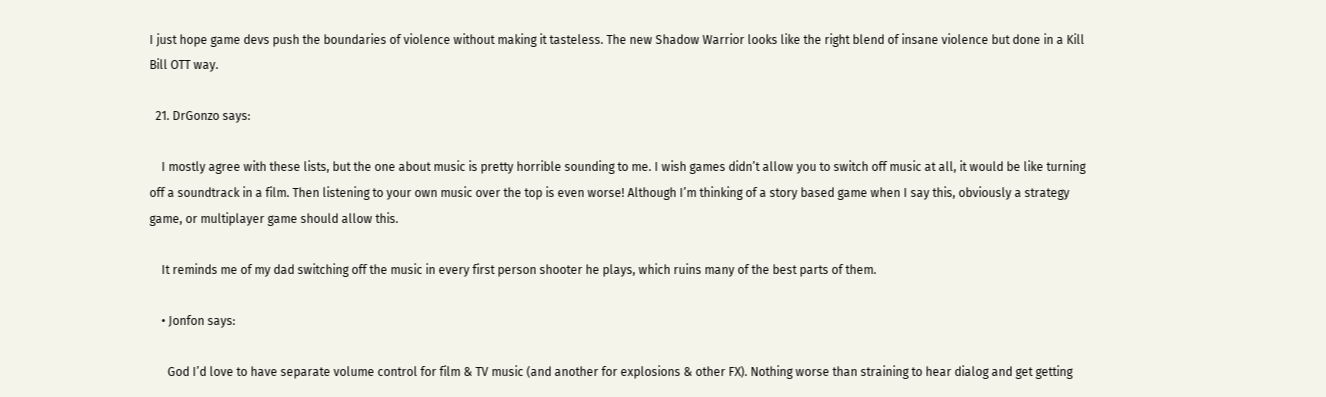I just hope game devs push the boundaries of violence without making it tasteless. The new Shadow Warrior looks like the right blend of insane violence but done in a Kill Bill OTT way.

  21. DrGonzo says:

    I mostly agree with these lists, but the one about music is pretty horrible sounding to me. I wish games didn’t allow you to switch off music at all, it would be like turning off a soundtrack in a film. Then listening to your own music over the top is even worse! Although I’m thinking of a story based game when I say this, obviously a strategy game, or multiplayer game should allow this.

    It reminds me of my dad switching off the music in every first person shooter he plays, which ruins many of the best parts of them.

    • Jonfon says:

      God I’d love to have separate volume control for film & TV music (and another for explosions & other FX). Nothing worse than straining to hear dialog and get getting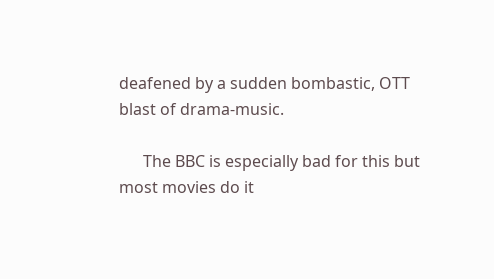deafened by a sudden bombastic, OTT blast of drama-music.

      The BBC is especially bad for this but most movies do it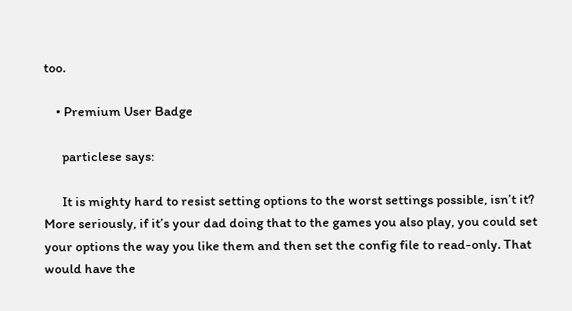too.

    • Premium User Badge

      particlese says:

      It is mighty hard to resist setting options to the worst settings possible, isn’t it? More seriously, if it’s your dad doing that to the games you also play, you could set your options the way you like them and then set the config file to read-only. That would have the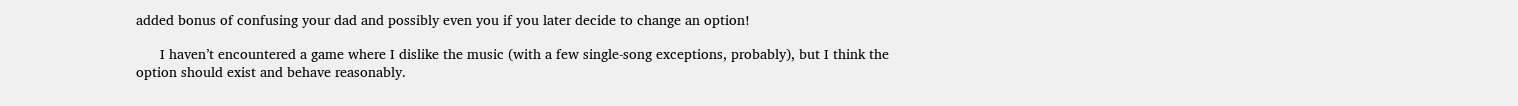added bonus of confusing your dad and possibly even you if you later decide to change an option!

      I haven’t encountered a game where I dislike the music (with a few single-song exceptions, probably), but I think the option should exist and behave reasonably.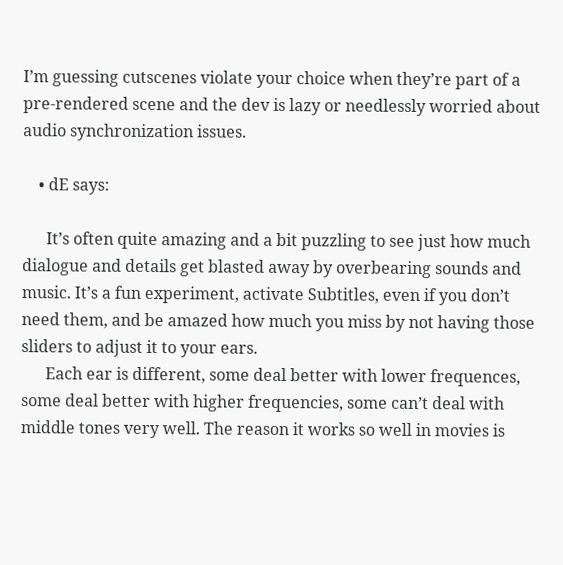I’m guessing cutscenes violate your choice when they’re part of a pre-rendered scene and the dev is lazy or needlessly worried about audio synchronization issues.

    • dE says:

      It’s often quite amazing and a bit puzzling to see just how much dialogue and details get blasted away by overbearing sounds and music. It’s a fun experiment, activate Subtitles, even if you don’t need them, and be amazed how much you miss by not having those sliders to adjust it to your ears.
      Each ear is different, some deal better with lower frequences, some deal better with higher frequencies, some can’t deal with middle tones very well. The reason it works so well in movies is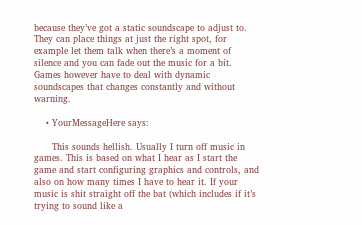because they’ve got a static soundscape to adjust to. They can place things at just the right spot, for example let them talk when there’s a moment of silence and you can fade out the music for a bit. Games however have to deal with dynamic soundscapes that changes constantly and without warning.

    • YourMessageHere says:

      This sounds hellish. Usually I turn off music in games. This is based on what I hear as I start the game and start configuring graphics and controls, and also on how many times I have to hear it. If your music is shit straight off the bat (which includes if it’s trying to sound like a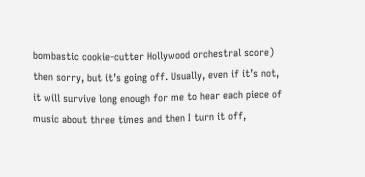bombastic cookie-cutter Hollywood orchestral score) then sorry, but it’s going off. Usually, even if it’s not, it will survive long enough for me to hear each piece of music about three times and then I turn it off,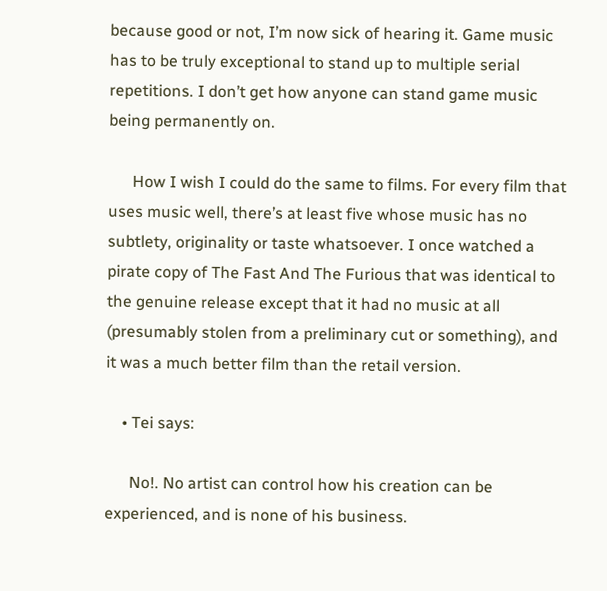because good or not, I’m now sick of hearing it. Game music has to be truly exceptional to stand up to multiple serial repetitions. I don’t get how anyone can stand game music being permanently on.

      How I wish I could do the same to films. For every film that uses music well, there’s at least five whose music has no subtlety, originality or taste whatsoever. I once watched a pirate copy of The Fast And The Furious that was identical to the genuine release except that it had no music at all (presumably stolen from a preliminary cut or something), and it was a much better film than the retail version.

    • Tei says:

      No!. No artist can control how his creation can be experienced, and is none of his business.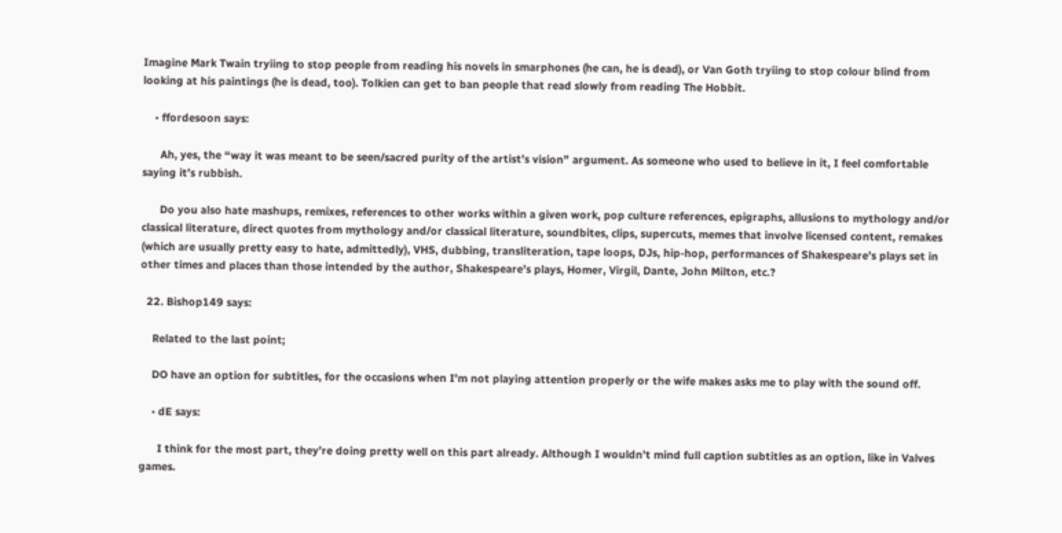Imagine Mark Twain tryiing to stop people from reading his novels in smarphones (he can, he is dead), or Van Goth tryiing to stop colour blind from looking at his paintings (he is dead, too). Tolkien can get to ban people that read slowly from reading The Hobbit.

    • ffordesoon says:

      Ah, yes, the “way it was meant to be seen/sacred purity of the artist’s vision” argument. As someone who used to believe in it, I feel comfortable saying it’s rubbish.

      Do you also hate mashups, remixes, references to other works within a given work, pop culture references, epigraphs, allusions to mythology and/or classical literature, direct quotes from mythology and/or classical literature, soundbites, clips, supercuts, memes that involve licensed content, remakes (which are usually pretty easy to hate, admittedly), VHS, dubbing, transliteration, tape loops, DJs, hip-hop, performances of Shakespeare’s plays set in other times and places than those intended by the author, Shakespeare’s plays, Homer, Virgil, Dante, John Milton, etc.?

  22. Bishop149 says:

    Related to the last point;

    DO have an option for subtitles, for the occasions when I’m not playing attention properly or the wife makes asks me to play with the sound off.

    • dE says:

      I think for the most part, they’re doing pretty well on this part already. Although I wouldn’t mind full caption subtitles as an option, like in Valves games.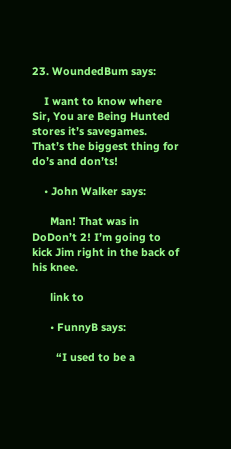23. WoundedBum says:

    I want to know where Sir, You are Being Hunted stores it’s savegames. That’s the biggest thing for do’s and don’ts!

    • John Walker says:

      Man! That was in DoDon’t 2! I’m going to kick Jim right in the back of his knee.

      link to

      • FunnyB says:

        “I used to be a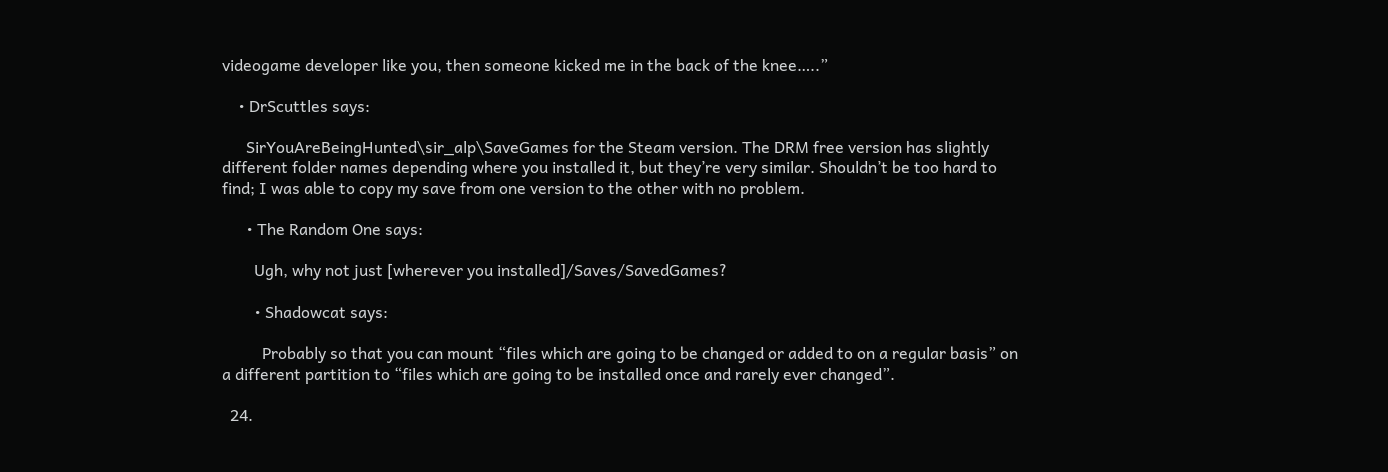videogame developer like you, then someone kicked me in the back of the knee…..”

    • DrScuttles says:

      SirYouAreBeingHunted\sir_alp\SaveGames for the Steam version. The DRM free version has slightly different folder names depending where you installed it, but they’re very similar. Shouldn’t be too hard to find; I was able to copy my save from one version to the other with no problem.

      • The Random One says:

        Ugh, why not just [wherever you installed]/Saves/SavedGames?

        • Shadowcat says:

          Probably so that you can mount “files which are going to be changed or added to on a regular basis” on a different partition to “files which are going to be installed once and rarely ever changed”.

  24.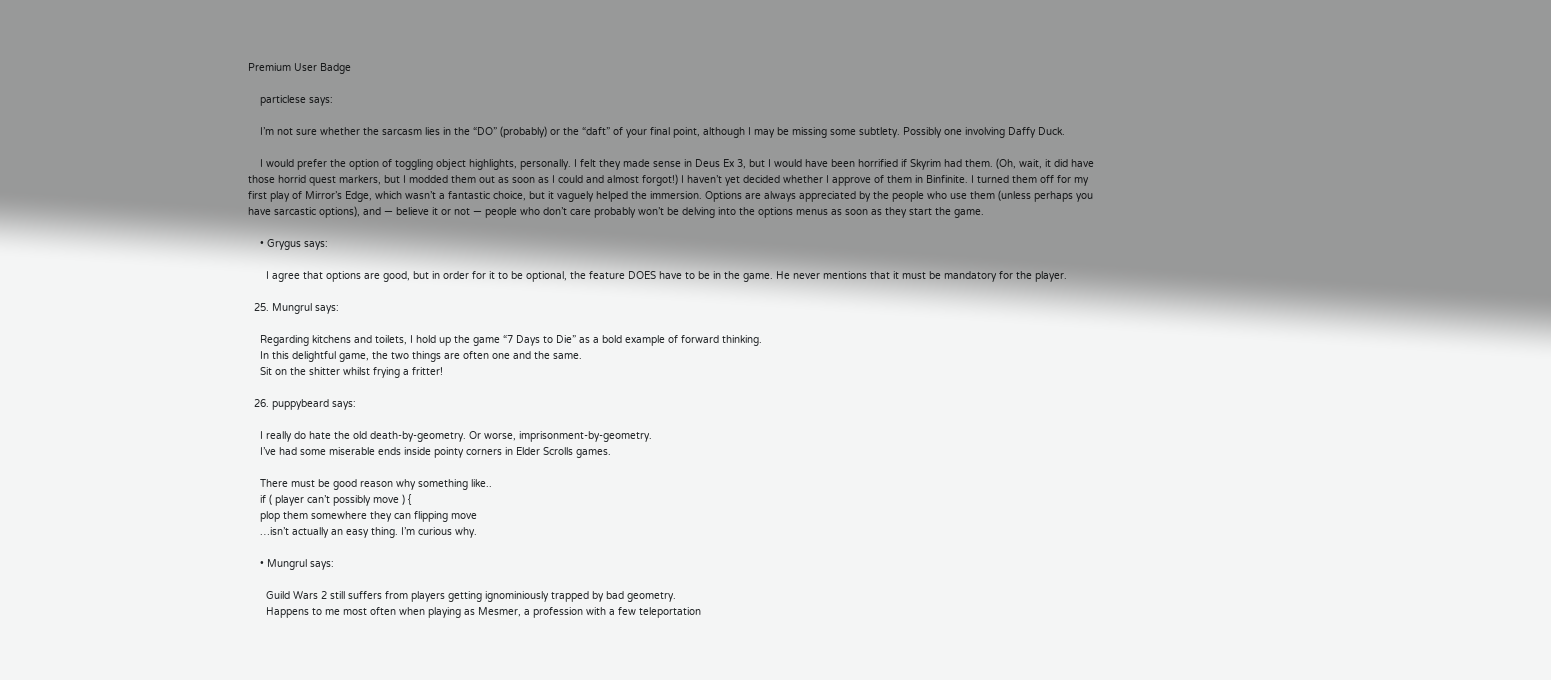Premium User Badge

    particlese says:

    I’m not sure whether the sarcasm lies in the “DO” (probably) or the “daft” of your final point, although I may be missing some subtlety. Possibly one involving Daffy Duck.

    I would prefer the option of toggling object highlights, personally. I felt they made sense in Deus Ex 3, but I would have been horrified if Skyrim had them. (Oh, wait, it did have those horrid quest markers, but I modded them out as soon as I could and almost forgot!) I haven’t yet decided whether I approve of them in Binfinite. I turned them off for my first play of Mirror’s Edge, which wasn’t a fantastic choice, but it vaguely helped the immersion. Options are always appreciated by the people who use them (unless perhaps you have sarcastic options), and — believe it or not — people who don’t care probably won’t be delving into the options menus as soon as they start the game.

    • Grygus says:

      I agree that options are good, but in order for it to be optional, the feature DOES have to be in the game. He never mentions that it must be mandatory for the player.

  25. Mungrul says:

    Regarding kitchens and toilets, I hold up the game “7 Days to Die” as a bold example of forward thinking.
    In this delightful game, the two things are often one and the same.
    Sit on the shitter whilst frying a fritter!

  26. puppybeard says:

    I really do hate the old death-by-geometry. Or worse, imprisonment-by-geometry.
    I’ve had some miserable ends inside pointy corners in Elder Scrolls games.

    There must be good reason why something like..
    if ( player can’t possibly move ) {
    plop them somewhere they can flipping move
    …isn’t actually an easy thing. I’m curious why.

    • Mungrul says:

      Guild Wars 2 still suffers from players getting ignominiously trapped by bad geometry.
      Happens to me most often when playing as Mesmer, a profession with a few teleportation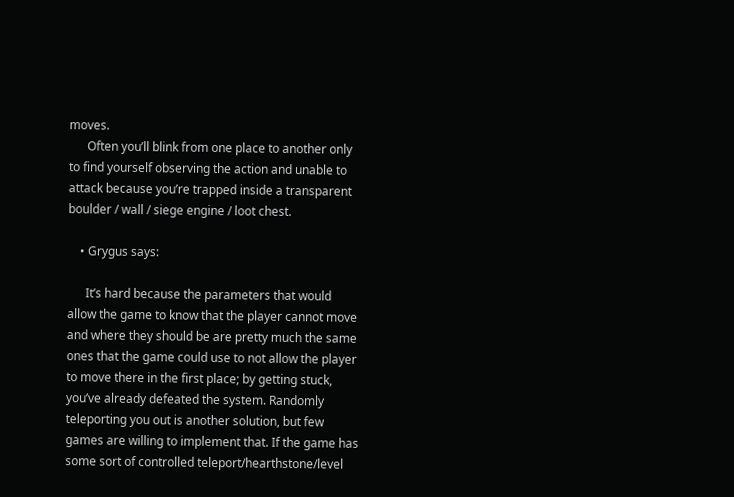moves.
      Often you’ll blink from one place to another only to find yourself observing the action and unable to attack because you’re trapped inside a transparent boulder / wall / siege engine / loot chest.

    • Grygus says:

      It’s hard because the parameters that would allow the game to know that the player cannot move and where they should be are pretty much the same ones that the game could use to not allow the player to move there in the first place; by getting stuck, you’ve already defeated the system. Randomly teleporting you out is another solution, but few games are willing to implement that. If the game has some sort of controlled teleport/hearthstone/level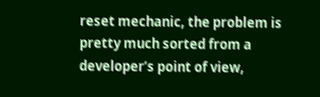reset mechanic, the problem is pretty much sorted from a developer’s point of view,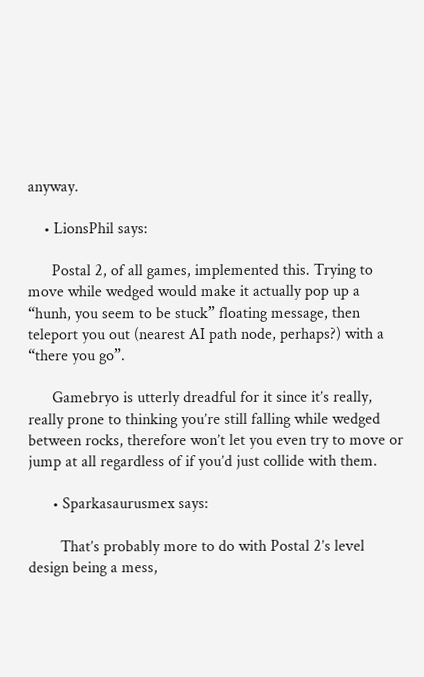anyway.

    • LionsPhil says:

      Postal 2, of all games, implemented this. Trying to move while wedged would make it actually pop up a “hunh, you seem to be stuck” floating message, then teleport you out (nearest AI path node, perhaps?) with a “there you go”.

      Gamebryo is utterly dreadful for it since it’s really, really prone to thinking you’re still falling while wedged between rocks, therefore won’t let you even try to move or jump at all regardless of if you’d just collide with them.

      • Sparkasaurusmex says:

        That’s probably more to do with Postal 2’s level design being a mess,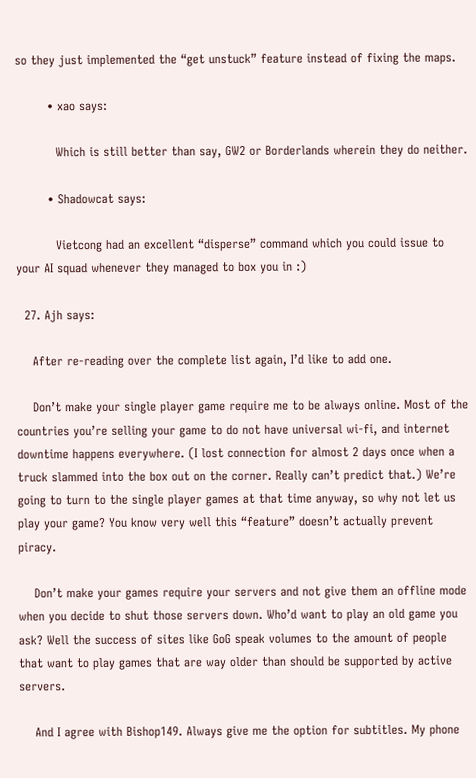so they just implemented the “get unstuck” feature instead of fixing the maps.

        • xao says:

          Which is still better than say, GW2 or Borderlands wherein they do neither.

        • Shadowcat says:

          Vietcong had an excellent “disperse” command which you could issue to your AI squad whenever they managed to box you in :)

  27. Ajh says:

    After re-reading over the complete list again, I’d like to add one.

    Don’t make your single player game require me to be always online. Most of the countries you’re selling your game to do not have universal wi-fi, and internet downtime happens everywhere. (I lost connection for almost 2 days once when a truck slammed into the box out on the corner. Really can’t predict that.) We’re going to turn to the single player games at that time anyway, so why not let us play your game? You know very well this “feature” doesn’t actually prevent piracy.

    Don’t make your games require your servers and not give them an offline mode when you decide to shut those servers down. Who’d want to play an old game you ask? Well the success of sites like GoG speak volumes to the amount of people that want to play games that are way older than should be supported by active servers.

    And I agree with Bishop149. Always give me the option for subtitles. My phone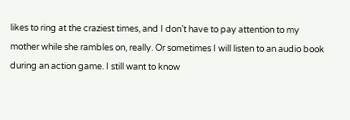likes to ring at the craziest times, and I don’t have to pay attention to my mother while she rambles on, really. Or sometimes I will listen to an audio book during an action game. I still want to know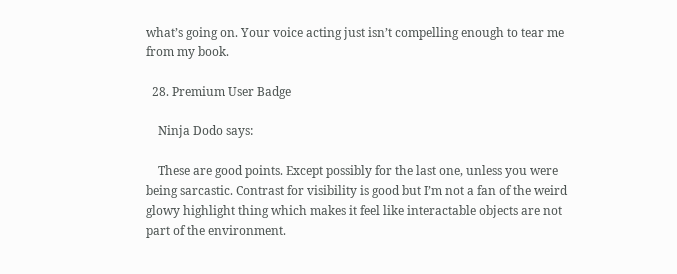what’s going on. Your voice acting just isn’t compelling enough to tear me from my book.

  28. Premium User Badge

    Ninja Dodo says:

    These are good points. Except possibly for the last one, unless you were being sarcastic. Contrast for visibility is good but I’m not a fan of the weird glowy highlight thing which makes it feel like interactable objects are not part of the environment.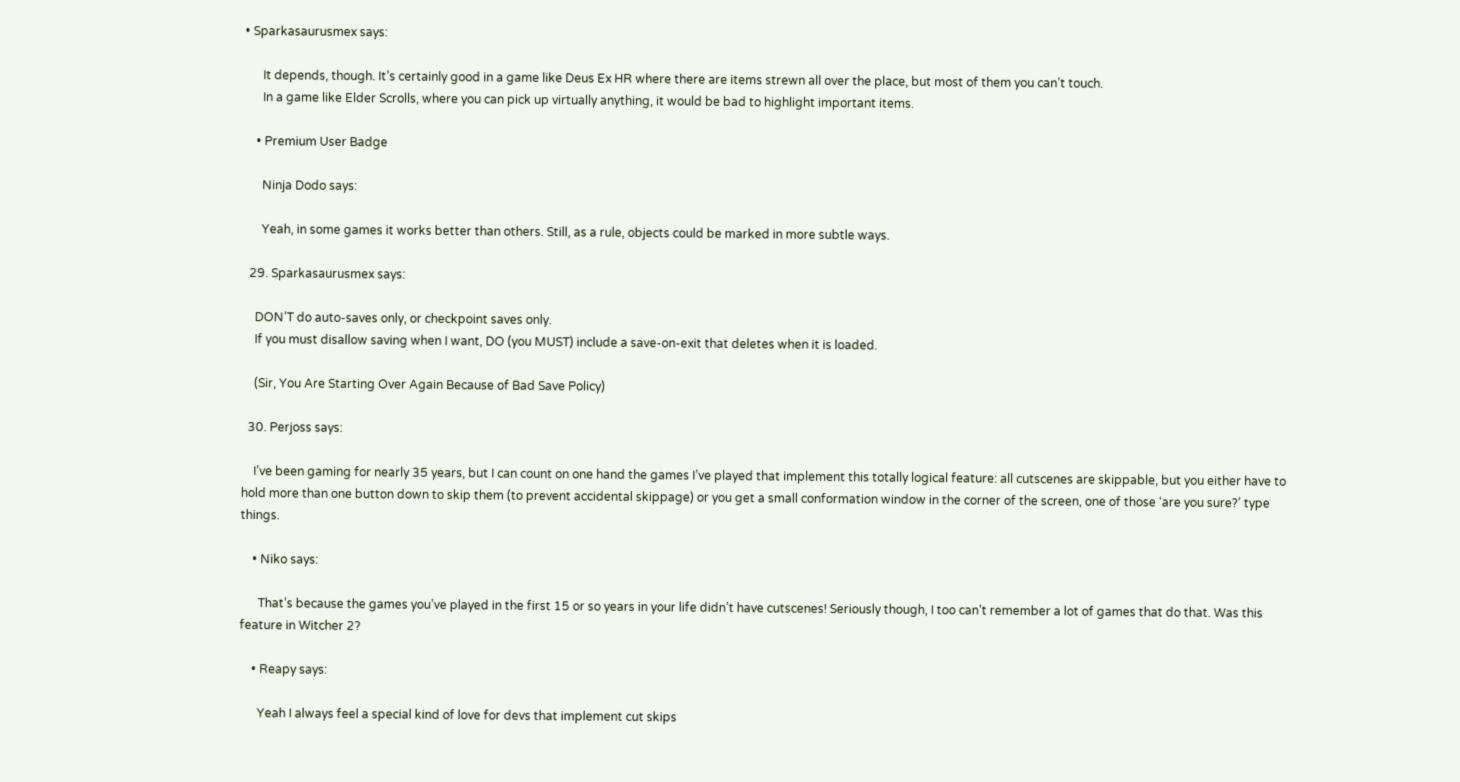• Sparkasaurusmex says:

      It depends, though. It’s certainly good in a game like Deus Ex HR where there are items strewn all over the place, but most of them you can’t touch.
      In a game like Elder Scrolls, where you can pick up virtually anything, it would be bad to highlight important items.

    • Premium User Badge

      Ninja Dodo says:

      Yeah, in some games it works better than others. Still, as a rule, objects could be marked in more subtle ways.

  29. Sparkasaurusmex says:

    DON’T do auto-saves only, or checkpoint saves only.
    If you must disallow saving when I want, DO (you MUST) include a save-on-exit that deletes when it is loaded.

    (Sir, You Are Starting Over Again Because of Bad Save Policy)

  30. Perjoss says:

    I’ve been gaming for nearly 35 years, but I can count on one hand the games I’ve played that implement this totally logical feature: all cutscenes are skippable, but you either have to hold more than one button down to skip them (to prevent accidental skippage) or you get a small conformation window in the corner of the screen, one of those ‘are you sure?’ type things.

    • Niko says:

      That’s because the games you’ve played in the first 15 or so years in your life didn’t have cutscenes! Seriously though, I too can’t remember a lot of games that do that. Was this feature in Witcher 2?

    • Reapy says:

      Yeah I always feel a special kind of love for devs that implement cut skips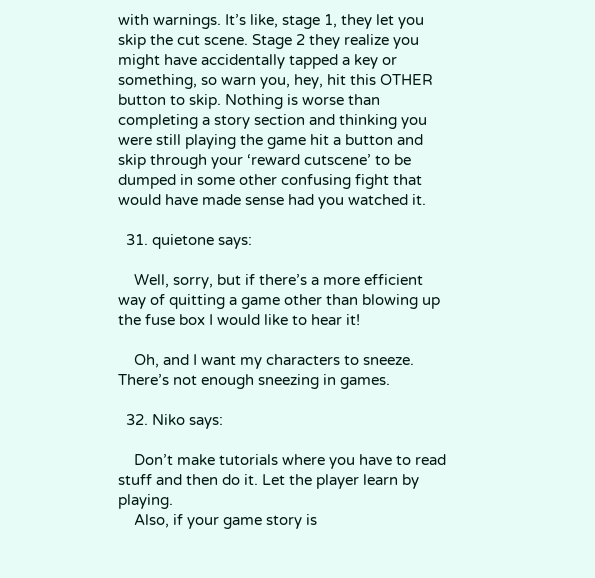with warnings. It’s like, stage 1, they let you skip the cut scene. Stage 2 they realize you might have accidentally tapped a key or something, so warn you, hey, hit this OTHER button to skip. Nothing is worse than completing a story section and thinking you were still playing the game hit a button and skip through your ‘reward cutscene’ to be dumped in some other confusing fight that would have made sense had you watched it.

  31. quietone says:

    Well, sorry, but if there’s a more efficient way of quitting a game other than blowing up the fuse box I would like to hear it!

    Oh, and I want my characters to sneeze. There’s not enough sneezing in games.

  32. Niko says:

    Don’t make tutorials where you have to read stuff and then do it. Let the player learn by playing.
    Also, if your game story is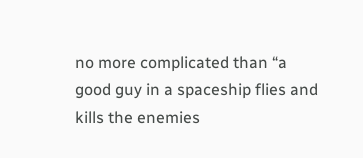no more complicated than “a good guy in a spaceship flies and kills the enemies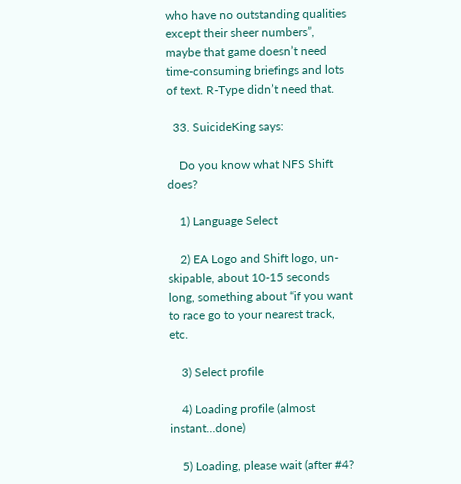who have no outstanding qualities except their sheer numbers”, maybe that game doesn’t need time-consuming briefings and lots of text. R-Type didn’t need that.

  33. SuicideKing says:

    Do you know what NFS Shift does?

    1) Language Select

    2) EA Logo and Shift logo, un-skipable, about 10-15 seconds long, something about “if you want to race go to your nearest track, etc.

    3) Select profile

    4) Loading profile (almost instant…done)

    5) Loading, please wait (after #4?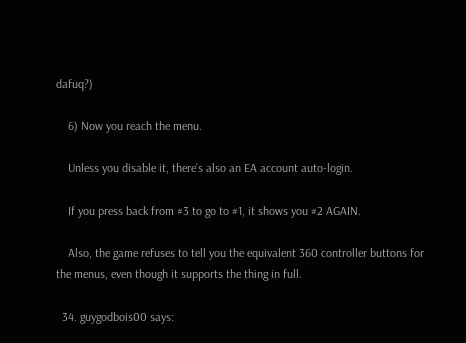dafuq?)

    6) Now you reach the menu.

    Unless you disable it, there’s also an EA account auto-login.

    If you press back from #3 to go to #1, it shows you #2 AGAIN.

    Also, the game refuses to tell you the equivalent 360 controller buttons for the menus, even though it supports the thing in full.

  34. guygodbois00 says: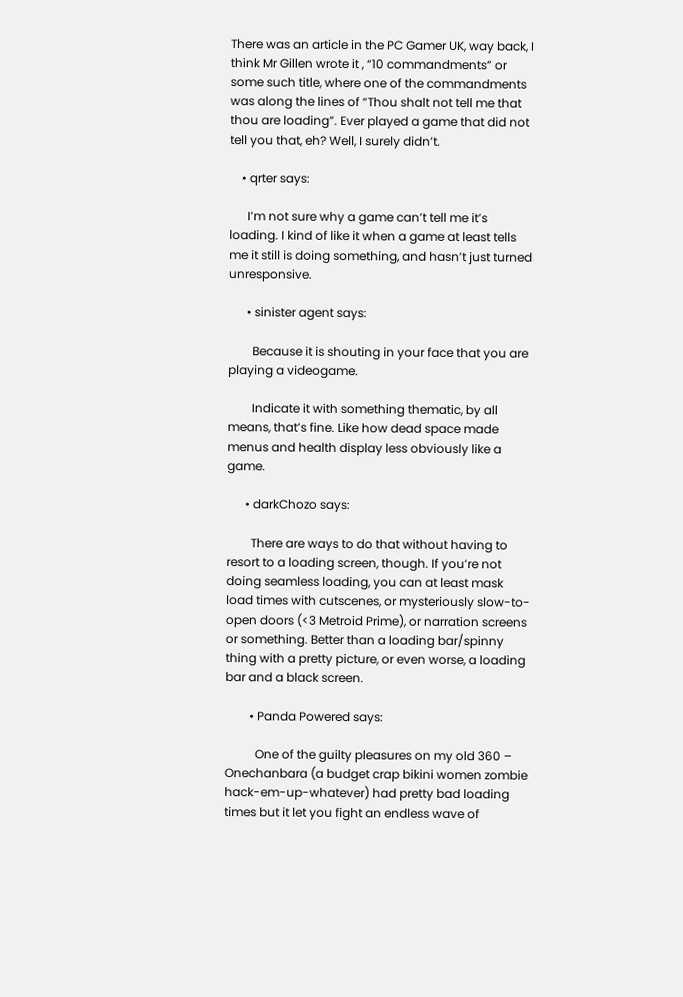There was an article in the PC Gamer UK, way back, I think Mr Gillen wrote it , “10 commandments” or some such title, where one of the commandments was along the lines of “Thou shalt not tell me that thou are loading”. Ever played a game that did not tell you that, eh? Well, I surely didn’t.

    • qrter says:

      I’m not sure why a game can’t tell me it’s loading. I kind of like it when a game at least tells me it still is doing something, and hasn’t just turned unresponsive.

      • sinister agent says:

        Because it is shouting in your face that you are playing a videogame.

        Indicate it with something thematic, by all means, that’s fine. Like how dead space made menus and health display less obviously like a game.

      • darkChozo says:

        There are ways to do that without having to resort to a loading screen, though. If you’re not doing seamless loading, you can at least mask load times with cutscenes, or mysteriously slow-to-open doors (<3 Metroid Prime), or narration screens or something. Better than a loading bar/spinny thing with a pretty picture, or even worse, a loading bar and a black screen.

        • Panda Powered says:

          One of the guilty pleasures on my old 360 – Onechanbara (a budget crap bikini women zombie hack-em-up-whatever) had pretty bad loading times but it let you fight an endless wave of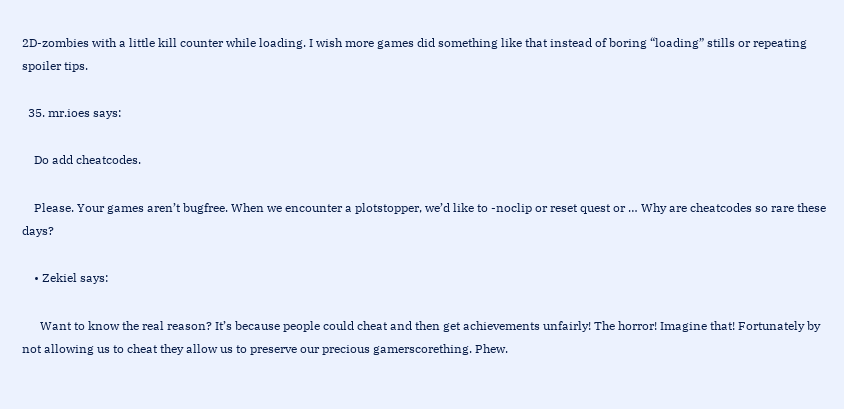2D-zombies with a little kill counter while loading. I wish more games did something like that instead of boring “loading” stills or repeating spoiler tips.

  35. mr.ioes says:

    Do add cheatcodes.

    Please. Your games aren’t bugfree. When we encounter a plotstopper, we’d like to -noclip or reset quest or … Why are cheatcodes so rare these days?

    • Zekiel says:

      Want to know the real reason? It’s because people could cheat and then get achievements unfairly! The horror! Imagine that! Fortunately by not allowing us to cheat they allow us to preserve our precious gamerscorething. Phew.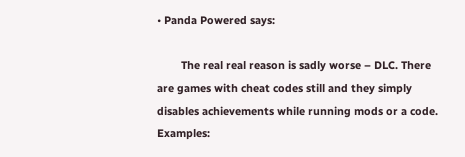• Panda Powered says:

        The real real reason is sadly worse – DLC. There are games with cheat codes still and they simply disables achievements while running mods or a code. Examples: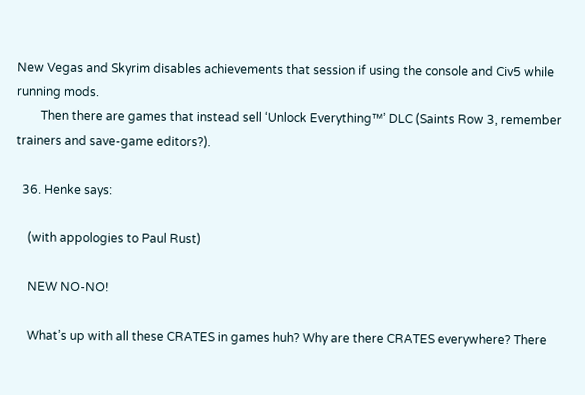New Vegas and Skyrim disables achievements that session if using the console and Civ5 while running mods.
        Then there are games that instead sell ‘Unlock Everything™’ DLC (Saints Row 3, remember trainers and save-game editors?).

  36. Henke says:

    (with appologies to Paul Rust)

    NEW NO-NO!

    What’s up with all these CRATES in games huh? Why are there CRATES everywhere? There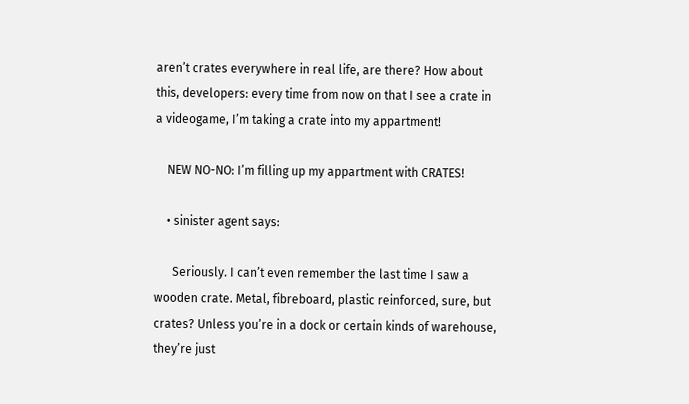aren’t crates everywhere in real life, are there? How about this, developers: every time from now on that I see a crate in a videogame, I’m taking a crate into my appartment!

    NEW NO-NO: I’m filling up my appartment with CRATES!

    • sinister agent says:

      Seriously. I can’t even remember the last time I saw a wooden crate. Metal, fibreboard, plastic reinforced, sure, but crates? Unless you’re in a dock or certain kinds of warehouse, they’re just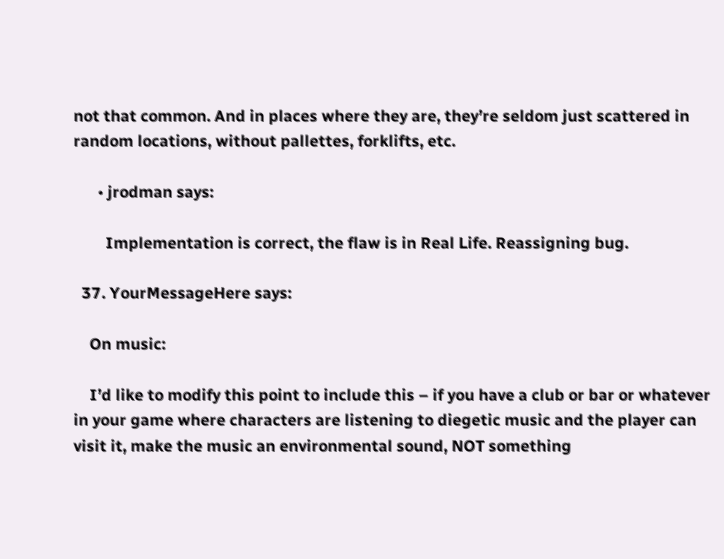not that common. And in places where they are, they’re seldom just scattered in random locations, without pallettes, forklifts, etc.

      • jrodman says:

        Implementation is correct, the flaw is in Real Life. Reassigning bug.

  37. YourMessageHere says:

    On music:

    I’d like to modify this point to include this – if you have a club or bar or whatever in your game where characters are listening to diegetic music and the player can visit it, make the music an environmental sound, NOT something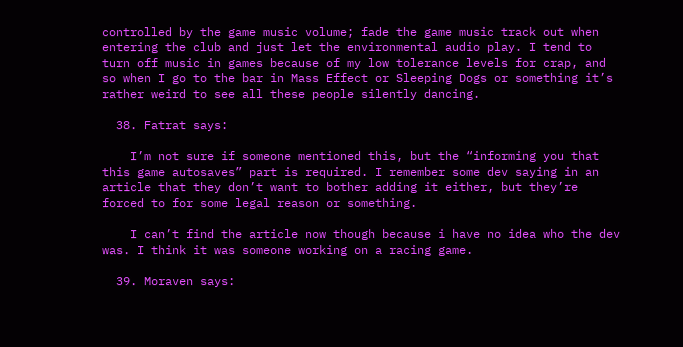controlled by the game music volume; fade the game music track out when entering the club and just let the environmental audio play. I tend to turn off music in games because of my low tolerance levels for crap, and so when I go to the bar in Mass Effect or Sleeping Dogs or something it’s rather weird to see all these people silently dancing.

  38. Fatrat says:

    I’m not sure if someone mentioned this, but the “informing you that this game autosaves” part is required. I remember some dev saying in an article that they don’t want to bother adding it either, but they’re forced to for some legal reason or something.

    I can’t find the article now though because i have no idea who the dev was. I think it was someone working on a racing game.

  39. Moraven says: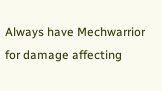Always have Mechwarrior for damage affecting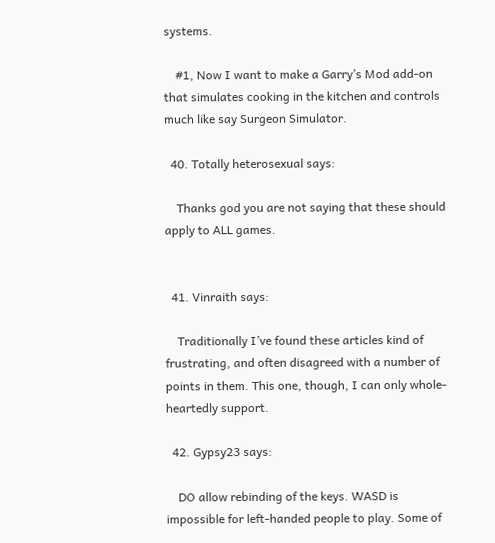systems.

    #1, Now I want to make a Garry’s Mod add-on that simulates cooking in the kitchen and controls much like say Surgeon Simulator.

  40. Totally heterosexual says:

    Thanks god you are not saying that these should apply to ALL games.


  41. Vinraith says:

    Traditionally I’ve found these articles kind of frustrating, and often disagreed with a number of points in them. This one, though, I can only whole-heartedly support.

  42. Gypsy23 says:

    DO allow rebinding of the keys. WASD is impossible for left-handed people to play. Some of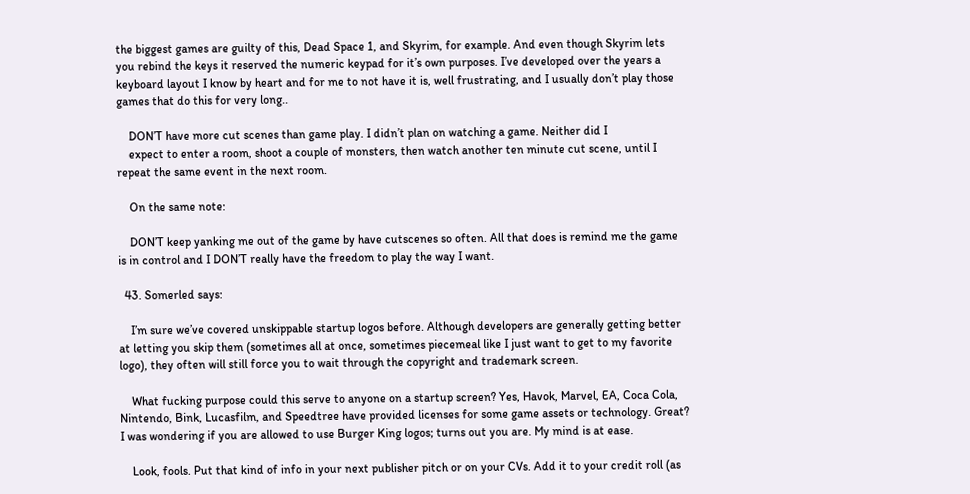the biggest games are guilty of this, Dead Space 1, and Skyrim, for example. And even though Skyrim lets you rebind the keys it reserved the numeric keypad for it’s own purposes. I’ve developed over the years a keyboard layout I know by heart and for me to not have it is, well frustrating, and I usually don’t play those games that do this for very long..

    DON’T have more cut scenes than game play. I didn’t plan on watching a game. Neither did I
    expect to enter a room, shoot a couple of monsters, then watch another ten minute cut scene, until I repeat the same event in the next room.

    On the same note:

    DON’T keep yanking me out of the game by have cutscenes so often. All that does is remind me the game is in control and I DON’T really have the freedom to play the way I want.

  43. Somerled says:

    I’m sure we’ve covered unskippable startup logos before. Although developers are generally getting better at letting you skip them (sometimes all at once, sometimes piecemeal like I just want to get to my favorite logo), they often will still force you to wait through the copyright and trademark screen.

    What fucking purpose could this serve to anyone on a startup screen? Yes, Havok, Marvel, EA, Coca Cola, Nintendo, Bink, Lucasfilm, and Speedtree have provided licenses for some game assets or technology. Great? I was wondering if you are allowed to use Burger King logos; turns out you are. My mind is at ease.

    Look, fools. Put that kind of info in your next publisher pitch or on your CVs. Add it to your credit roll (as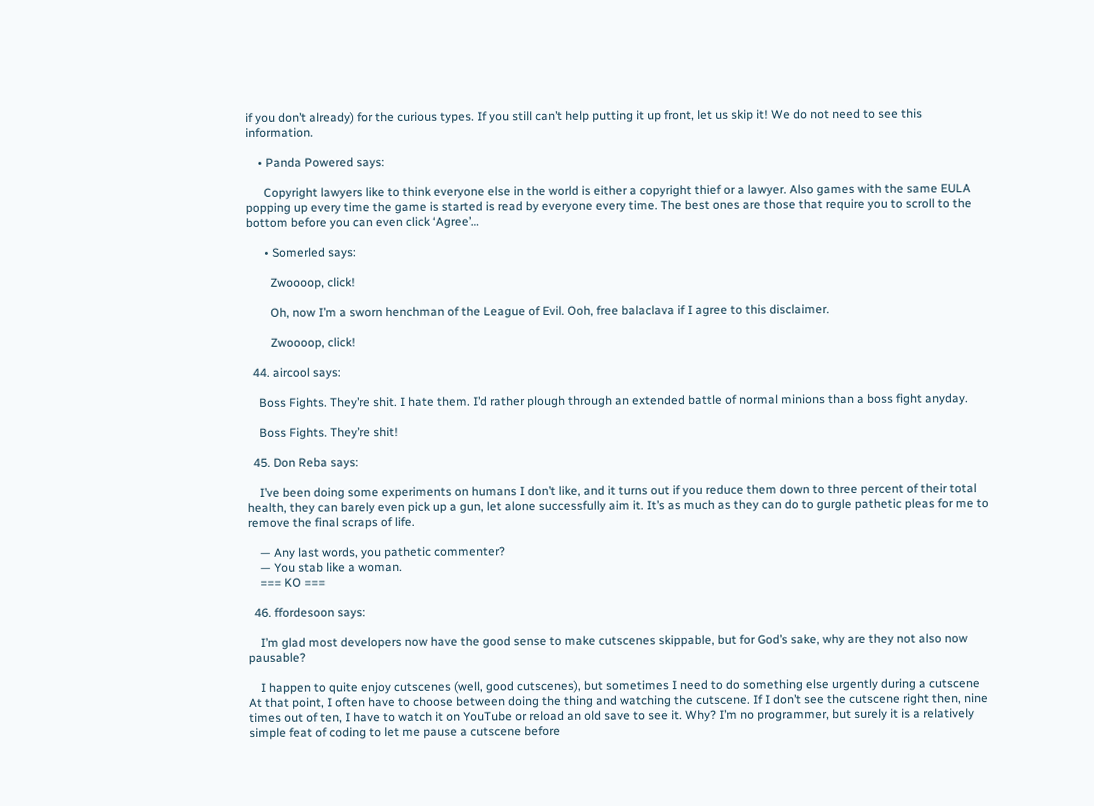if you don’t already) for the curious types. If you still can’t help putting it up front, let us skip it! We do not need to see this information.

    • Panda Powered says:

      Copyright lawyers like to think everyone else in the world is either a copyright thief or a lawyer. Also games with the same EULA popping up every time the game is started is read by everyone every time. The best ones are those that require you to scroll to the bottom before you can even click ‘Agree’…

      • Somerled says:

        Zwoooop, click!

        Oh, now I’m a sworn henchman of the League of Evil. Ooh, free balaclava if I agree to this disclaimer.

        Zwoooop, click!

  44. aircool says:

    Boss Fights. They’re shit. I hate them. I’d rather plough through an extended battle of normal minions than a boss fight anyday.

    Boss Fights. They’re shit!

  45. Don Reba says:

    I’ve been doing some experiments on humans I don’t like, and it turns out if you reduce them down to three percent of their total health, they can barely even pick up a gun, let alone successfully aim it. It’s as much as they can do to gurgle pathetic pleas for me to remove the final scraps of life.

    — Any last words, you pathetic commenter?
    — You stab like a woman.
    === KO ===

  46. ffordesoon says:

    I’m glad most developers now have the good sense to make cutscenes skippable, but for God’s sake, why are they not also now pausable?

    I happen to quite enjoy cutscenes (well, good cutscenes), but sometimes I need to do something else urgently during a cutscene At that point, I often have to choose between doing the thing and watching the cutscene. If I don’t see the cutscene right then, nine times out of ten, I have to watch it on YouTube or reload an old save to see it. Why? I’m no programmer, but surely it is a relatively simple feat of coding to let me pause a cutscene before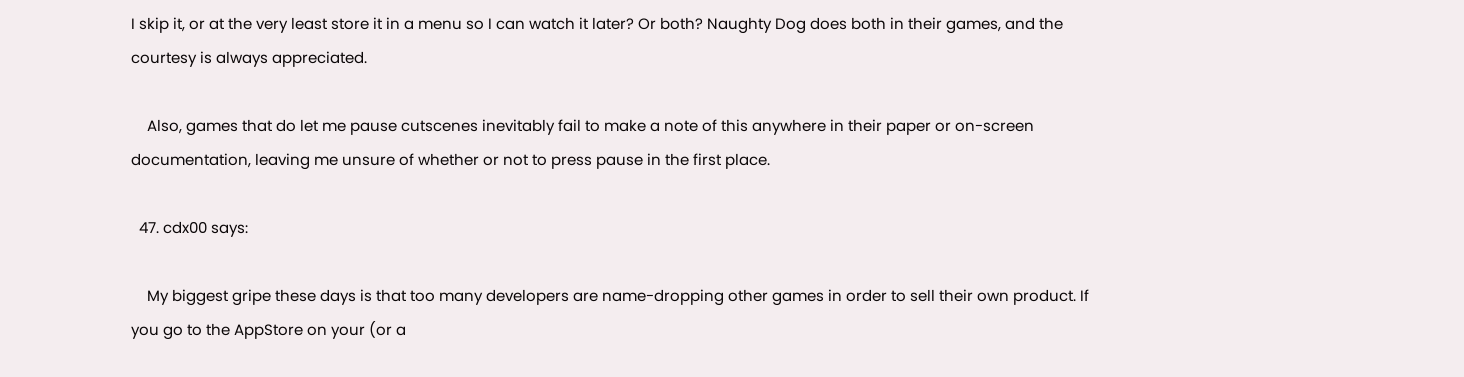I skip it, or at the very least store it in a menu so I can watch it later? Or both? Naughty Dog does both in their games, and the courtesy is always appreciated.

    Also, games that do let me pause cutscenes inevitably fail to make a note of this anywhere in their paper or on-screen documentation, leaving me unsure of whether or not to press pause in the first place.

  47. cdx00 says:

    My biggest gripe these days is that too many developers are name-dropping other games in order to sell their own product. If you go to the AppStore on your (or a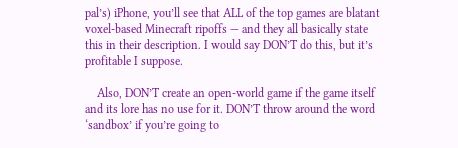pal’s) iPhone, you’ll see that ALL of the top games are blatant voxel-based Minecraft ripoffs — and they all basically state this in their description. I would say DON’T do this, but it’s profitable I suppose.

    Also, DON’T create an open-world game if the game itself and its lore has no use for it. DON’T throw around the word ‘sandbox’ if you’re going to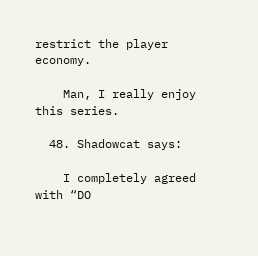restrict the player economy.

    Man, I really enjoy this series.

  48. Shadowcat says:

    I completely agreed with “DO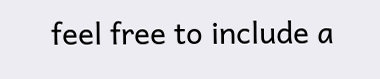feel free to include a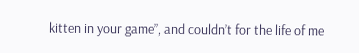kitten in your game”, and couldn’t for the life of me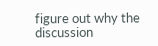figure out why the discussion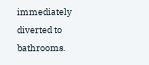immediately diverted to bathrooms.